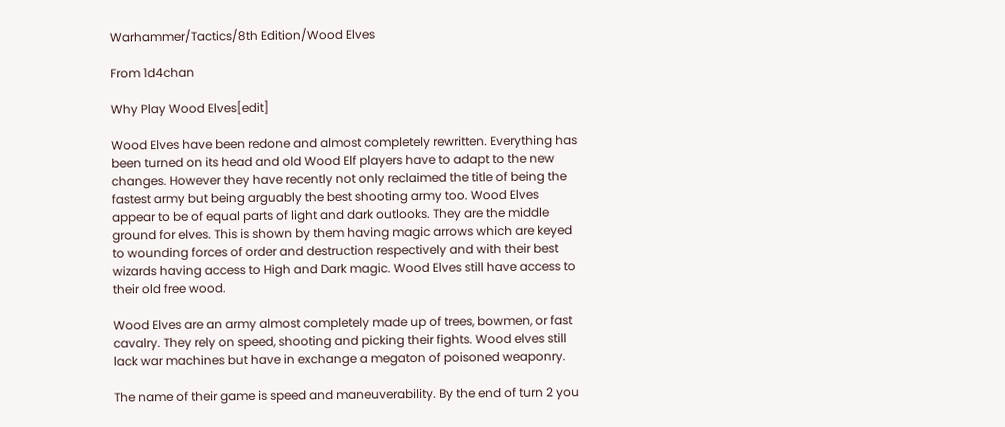Warhammer/Tactics/8th Edition/Wood Elves

From 1d4chan

Why Play Wood Elves[edit]

Wood Elves have been redone and almost completely rewritten. Everything has been turned on its head and old Wood Elf players have to adapt to the new changes. However they have recently not only reclaimed the title of being the fastest army but being arguably the best shooting army too. Wood Elves appear to be of equal parts of light and dark outlooks. They are the middle ground for elves. This is shown by them having magic arrows which are keyed to wounding forces of order and destruction respectively and with their best wizards having access to High and Dark magic. Wood Elves still have access to their old free wood.

Wood Elves are an army almost completely made up of trees, bowmen, or fast cavalry. They rely on speed, shooting and picking their fights. Wood elves still lack war machines but have in exchange a megaton of poisoned weaponry.

The name of their game is speed and maneuverability. By the end of turn 2 you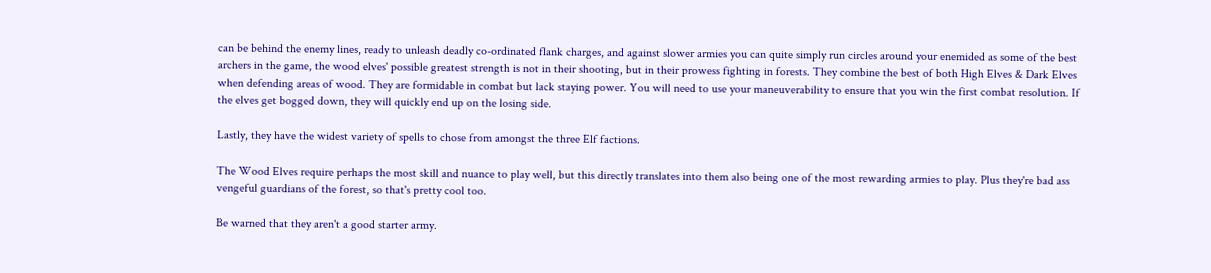can be behind the enemy lines, ready to unleash deadly co-ordinated flank charges, and against slower armies you can quite simply run circles around your enemided as some of the best archers in the game, the wood elves' possible greatest strength is not in their shooting, but in their prowess fighting in forests. They combine the best of both High Elves & Dark Elves when defending areas of wood. They are formidable in combat but lack staying power. You will need to use your maneuverability to ensure that you win the first combat resolution. If the elves get bogged down, they will quickly end up on the losing side.

Lastly, they have the widest variety of spells to chose from amongst the three Elf factions.

The Wood Elves require perhaps the most skill and nuance to play well, but this directly translates into them also being one of the most rewarding armies to play. Plus they're bad ass vengeful guardians of the forest, so that's pretty cool too.

Be warned that they aren't a good starter army.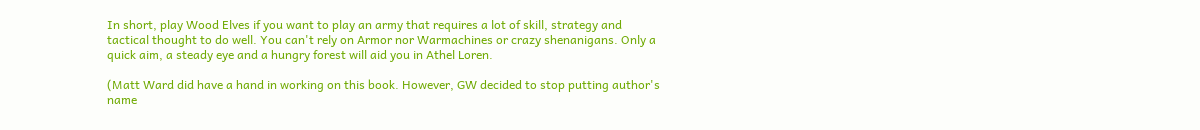In short, play Wood Elves if you want to play an army that requires a lot of skill, strategy and tactical thought to do well. You can't rely on Armor nor Warmachines or crazy shenanigans. Only a quick aim, a steady eye and a hungry forest will aid you in Athel Loren.

(Matt Ward did have a hand in working on this book. However, GW decided to stop putting author's name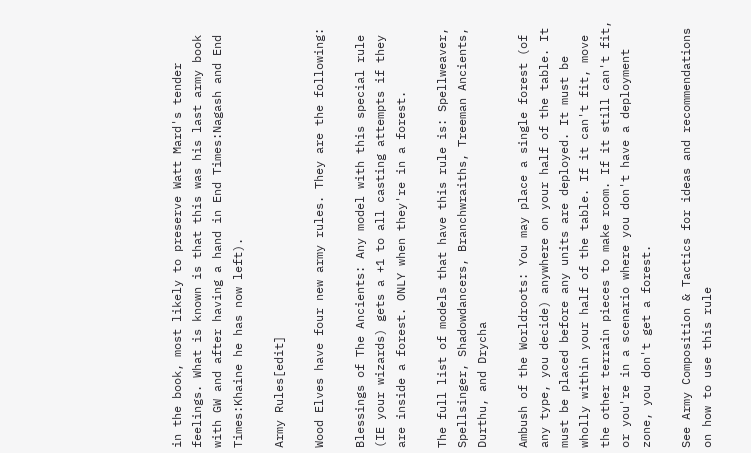in the book, most likely to preserve Watt Mard's tender feelings. What is known is that this was his last army book with GW and after having a hand in End Times:Nagash and End Times:Khaine he has now left).

Army Rules[edit]

Wood Elves have four new army rules. They are the following:

Blessings of The Ancients: Any model with this special rule (IE your wizards) gets a +1 to all casting attempts if they are inside a forest. ONLY when they're in a forest.

The full list of models that have this rule is: Spellweaver, Spellsinger, Shadowdancers, Branchwraiths, Treeman Ancients, Durthu, and Drycha

Ambush of the Worldroots: You may place a single forest (of any type, you decide) anywhere on your half of the table. It must be placed before any units are deployed. It must be wholly within your half of the table. If it can't fit, move the other terrain pieces to make room. If it still can't fit, or you're in a scenario where you don't have a deployment zone, you don't get a forest.

See Army Composition & Tactics for ideas and recommendations on how to use this rule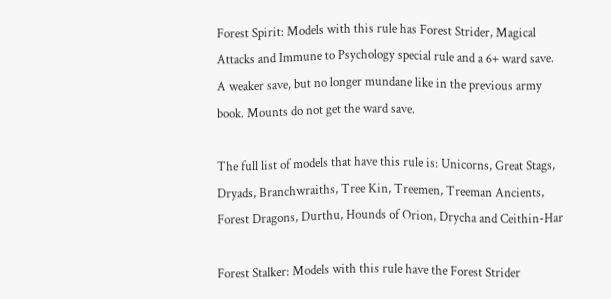Forest Spirit: Models with this rule has Forest Strider, Magical Attacks and Immune to Psychology special rule and a 6+ ward save. A weaker save, but no longer mundane like in the previous army book. Mounts do not get the ward save.

The full list of models that have this rule is: Unicorns, Great Stags, Dryads, Branchwraiths, Tree Kin, Treemen, Treeman Ancients, Forest Dragons, Durthu, Hounds of Orion, Drycha and Ceithin-Har

Forest Stalker: Models with this rule have the Forest Strider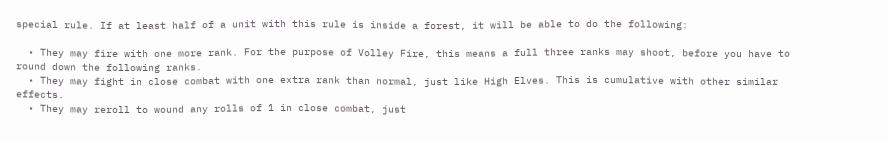special rule. If at least half of a unit with this rule is inside a forest, it will be able to do the following:

  • They may fire with one more rank. For the purpose of Volley Fire, this means a full three ranks may shoot, before you have to round down the following ranks.
  • They may fight in close combat with one extra rank than normal, just like High Elves. This is cumulative with other similar effects.
  • They may reroll to wound any rolls of 1 in close combat, just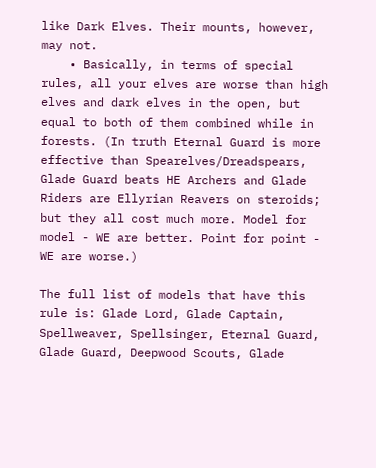like Dark Elves. Their mounts, however, may not.
    • Basically, in terms of special rules, all your elves are worse than high elves and dark elves in the open, but equal to both of them combined while in forests. (In truth Eternal Guard is more effective than Spearelves/Dreadspears, Glade Guard beats HE Archers and Glade Riders are Ellyrian Reavers on steroids; but they all cost much more. Model for model - WE are better. Point for point - WE are worse.)

The full list of models that have this rule is: Glade Lord, Glade Captain, Spellweaver, Spellsinger, Eternal Guard, Glade Guard, Deepwood Scouts, Glade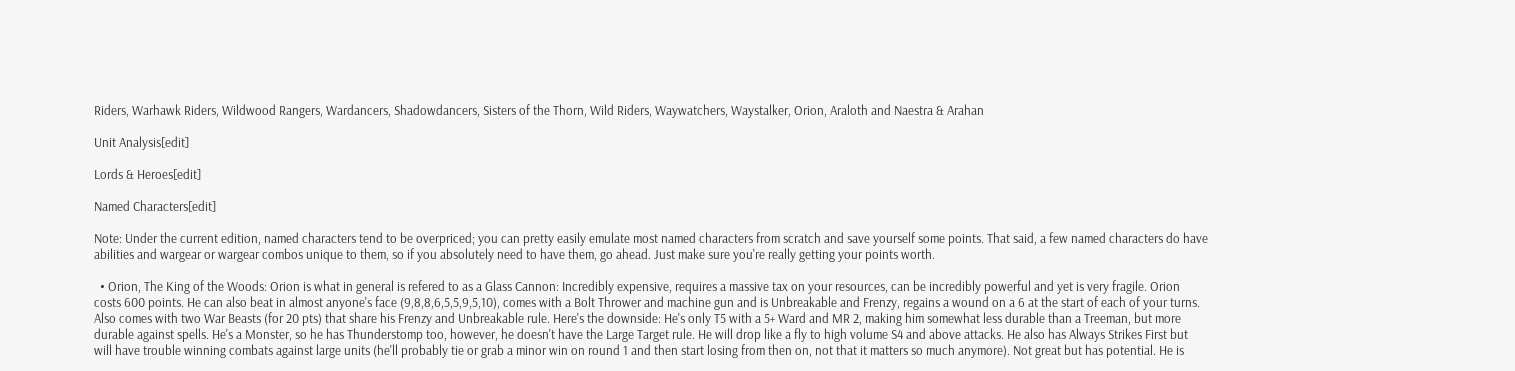Riders, Warhawk Riders, Wildwood Rangers, Wardancers, Shadowdancers, Sisters of the Thorn, Wild Riders, Waywatchers, Waystalker, Orion, Araloth and Naestra & Arahan

Unit Analysis[edit]

Lords & Heroes[edit]

Named Characters[edit]

Note: Under the current edition, named characters tend to be overpriced; you can pretty easily emulate most named characters from scratch and save yourself some points. That said, a few named characters do have abilities and wargear or wargear combos unique to them, so if you absolutely need to have them, go ahead. Just make sure you're really getting your points worth.

  • Orion, The King of the Woods: Orion is what in general is refered to as a Glass Cannon: Incredibly expensive, requires a massive tax on your resources, can be incredibly powerful and yet is very fragile. Orion costs 600 points. He can also beat in almost anyone's face (9,8,8,6,5,5,9,5,10), comes with a Bolt Thrower and machine gun and is Unbreakable and Frenzy, regains a wound on a 6 at the start of each of your turns. Also comes with two War Beasts (for 20 pts) that share his Frenzy and Unbreakable rule. Here's the downside: He's only T5 with a 5+ Ward and MR 2, making him somewhat less durable than a Treeman, but more durable against spells. He's a Monster, so he has Thunderstomp too, however, he doesn't have the Large Target rule. He will drop like a fly to high volume S4 and above attacks. He also has Always Strikes First but will have trouble winning combats against large units (he'll probably tie or grab a minor win on round 1 and then start losing from then on, not that it matters so much anymore). Not great but has potential. He is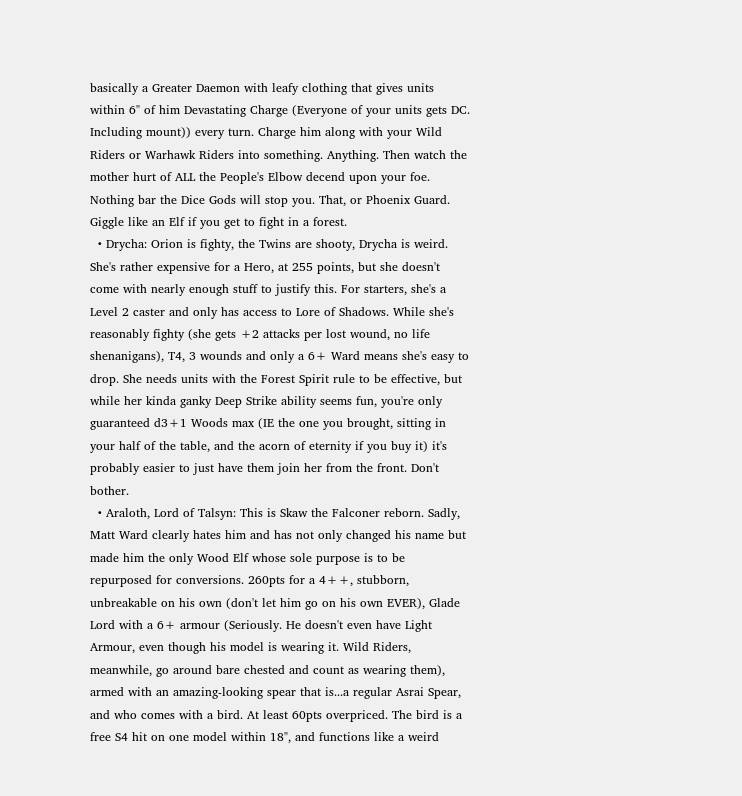basically a Greater Daemon with leafy clothing that gives units within 6" of him Devastating Charge (Everyone of your units gets DC. Including mount)) every turn. Charge him along with your Wild Riders or Warhawk Riders into something. Anything. Then watch the mother hurt of ALL the People's Elbow decend upon your foe. Nothing bar the Dice Gods will stop you. That, or Phoenix Guard. Giggle like an Elf if you get to fight in a forest.
  • Drycha: Orion is fighty, the Twins are shooty, Drycha is weird. She's rather expensive for a Hero, at 255 points, but she doesn't come with nearly enough stuff to justify this. For starters, she's a Level 2 caster and only has access to Lore of Shadows. While she's reasonably fighty (she gets +2 attacks per lost wound, no life shenanigans), T4, 3 wounds and only a 6+ Ward means she's easy to drop. She needs units with the Forest Spirit rule to be effective, but while her kinda ganky Deep Strike ability seems fun, you're only guaranteed d3+1 Woods max (IE the one you brought, sitting in your half of the table, and the acorn of eternity if you buy it) it's probably easier to just have them join her from the front. Don't bother.
  • Araloth, Lord of Talsyn: This is Skaw the Falconer reborn. Sadly, Matt Ward clearly hates him and has not only changed his name but made him the only Wood Elf whose sole purpose is to be repurposed for conversions. 260pts for a 4++, stubborn, unbreakable on his own (don't let him go on his own EVER), Glade Lord with a 6+ armour (Seriously. He doesn't even have Light Armour, even though his model is wearing it. Wild Riders, meanwhile, go around bare chested and count as wearing them), armed with an amazing-looking spear that is...a regular Asrai Spear, and who comes with a bird. At least 60pts overpriced. The bird is a free S4 hit on one model within 18", and functions like a weird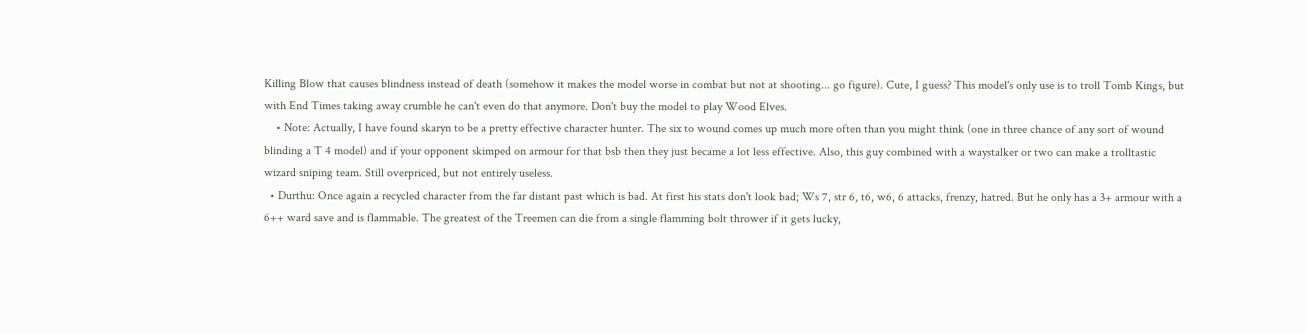Killing Blow that causes blindness instead of death (somehow it makes the model worse in combat but not at shooting... go figure). Cute, I guess? This model's only use is to troll Tomb Kings, but with End Times taking away crumble he can't even do that anymore. Don't buy the model to play Wood Elves.
    • Note: Actually, I have found skaryn to be a pretty effective character hunter. The six to wound comes up much more often than you might think (one in three chance of any sort of wound blinding a T 4 model) and if your opponent skimped on armour for that bsb then they just became a lot less effective. Also, this guy combined with a waystalker or two can make a trolltastic wizard sniping team. Still overpriced, but not entirely useless.
  • Durthu: Once again a recycled character from the far distant past which is bad. At first his stats don't look bad; Ws 7, str 6, t6, w6, 6 attacks, frenzy, hatred. But he only has a 3+ armour with a 6++ ward save and is flammable. The greatest of the Treemen can die from a single flamming bolt thrower if it gets lucky,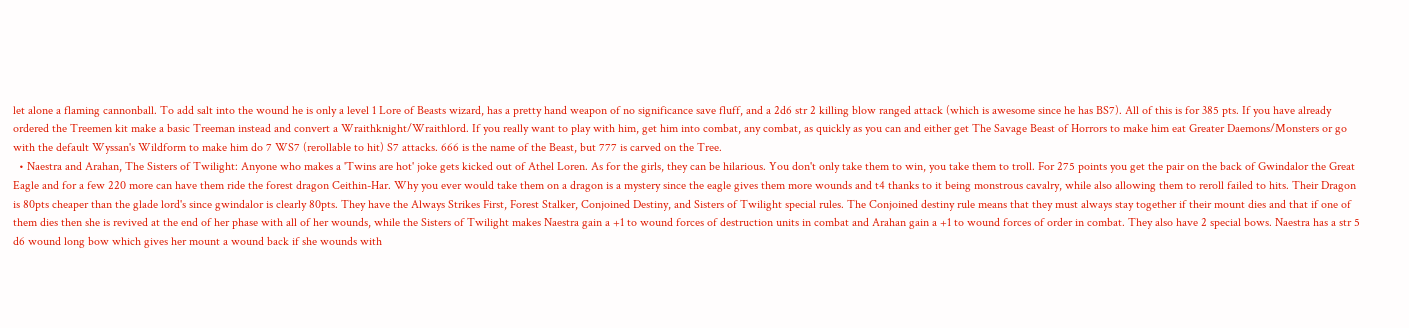let alone a flaming cannonball. To add salt into the wound he is only a level 1 Lore of Beasts wizard, has a pretty hand weapon of no significance save fluff, and a 2d6 str 2 killing blow ranged attack (which is awesome since he has BS7). All of this is for 385 pts. If you have already ordered the Treemen kit make a basic Treeman instead and convert a Wraithknight/Wraithlord. If you really want to play with him, get him into combat, any combat, as quickly as you can and either get The Savage Beast of Horrors to make him eat Greater Daemons/Monsters or go with the default Wyssan's Wildform to make him do 7 WS7 (rerollable to hit) S7 attacks. 666 is the name of the Beast, but 777 is carved on the Tree.
  • Naestra and Arahan, The Sisters of Twilight: Anyone who makes a 'Twins are hot' joke gets kicked out of Athel Loren. As for the girls, they can be hilarious. You don't only take them to win, you take them to troll. For 275 points you get the pair on the back of Gwindalor the Great Eagle and for a few 220 more can have them ride the forest dragon Ceithin-Har. Why you ever would take them on a dragon is a mystery since the eagle gives them more wounds and t4 thanks to it being monstrous cavalry, while also allowing them to reroll failed to hits. Their Dragon is 80pts cheaper than the glade lord's since gwindalor is clearly 80pts. They have the Always Strikes First, Forest Stalker, Conjoined Destiny, and Sisters of Twilight special rules. The Conjoined destiny rule means that they must always stay together if their mount dies and that if one of them dies then she is revived at the end of her phase with all of her wounds, while the Sisters of Twilight makes Naestra gain a +1 to wound forces of destruction units in combat and Arahan gain a +1 to wound forces of order in combat. They also have 2 special bows. Naestra has a str 5 d6 wound long bow which gives her mount a wound back if she wounds with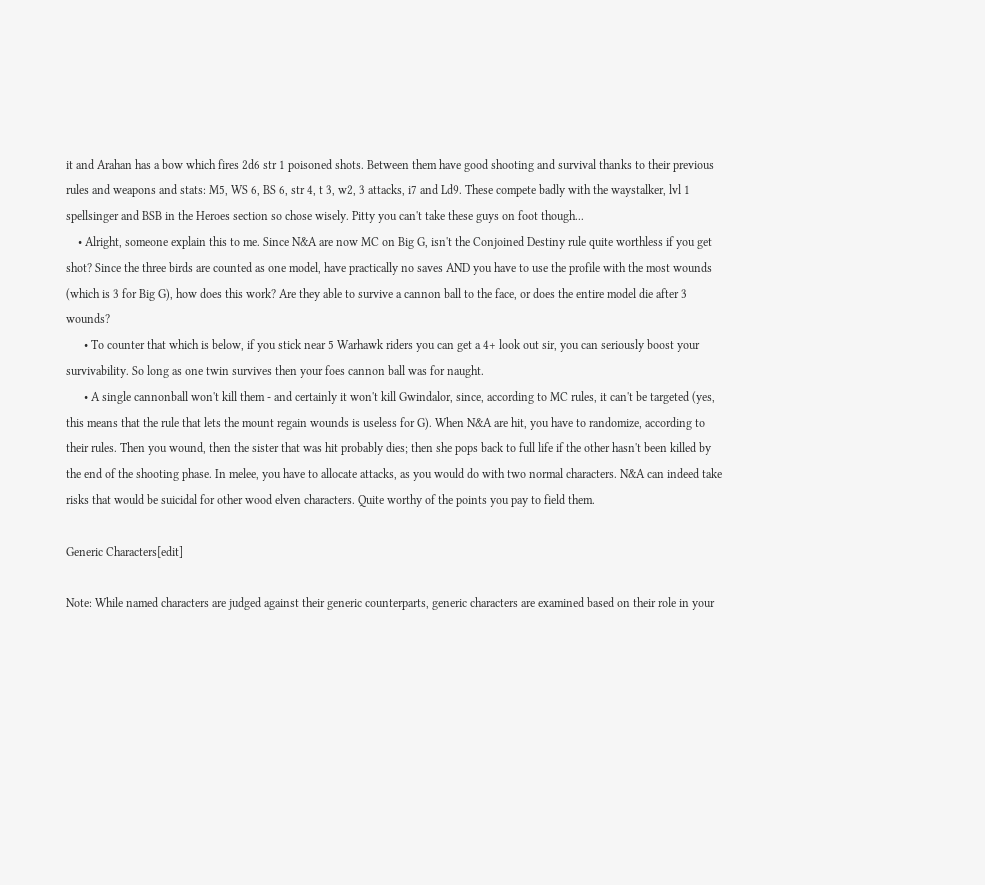it and Arahan has a bow which fires 2d6 str 1 poisoned shots. Between them have good shooting and survival thanks to their previous rules and weapons and stats: M5, WS 6, BS 6, str 4, t 3, w2, 3 attacks, i7 and Ld9. These compete badly with the waystalker, lvl 1 spellsinger and BSB in the Heroes section so chose wisely. Pitty you can't take these guys on foot though...
    • Alright, someone explain this to me. Since N&A are now MC on Big G, isn't the Conjoined Destiny rule quite worthless if you get shot? Since the three birds are counted as one model, have practically no saves AND you have to use the profile with the most wounds (which is 3 for Big G), how does this work? Are they able to survive a cannon ball to the face, or does the entire model die after 3 wounds?
      • To counter that which is below, if you stick near 5 Warhawk riders you can get a 4+ look out sir, you can seriously boost your survivability. So long as one twin survives then your foes cannon ball was for naught.
      • A single cannonball won't kill them - and certainly it won't kill Gwindalor, since, according to MC rules, it can't be targeted (yes, this means that the rule that lets the mount regain wounds is useless for G). When N&A are hit, you have to randomize, according to their rules. Then you wound, then the sister that was hit probably dies; then she pops back to full life if the other hasn't been killed by the end of the shooting phase. In melee, you have to allocate attacks, as you would do with two normal characters. N&A can indeed take risks that would be suicidal for other wood elven characters. Quite worthy of the points you pay to field them.

Generic Characters[edit]

Note: While named characters are judged against their generic counterparts, generic characters are examined based on their role in your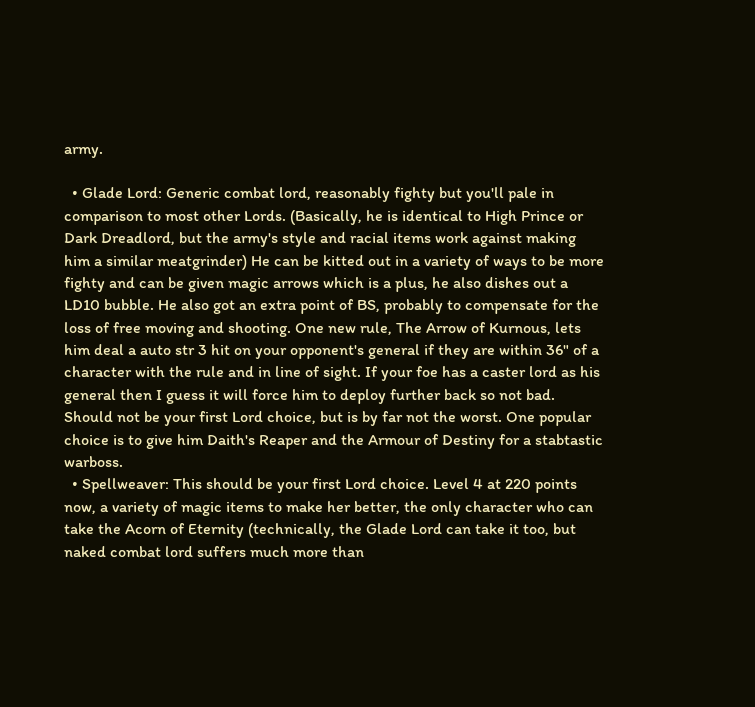army.

  • Glade Lord: Generic combat lord, reasonably fighty but you'll pale in comparison to most other Lords. (Basically, he is identical to High Prince or Dark Dreadlord, but the army's style and racial items work against making him a similar meatgrinder) He can be kitted out in a variety of ways to be more fighty and can be given magic arrows which is a plus, he also dishes out a LD10 bubble. He also got an extra point of BS, probably to compensate for the loss of free moving and shooting. One new rule, The Arrow of Kurnous, lets him deal a auto str 3 hit on your opponent's general if they are within 36" of a character with the rule and in line of sight. If your foe has a caster lord as his general then I guess it will force him to deploy further back so not bad. Should not be your first Lord choice, but is by far not the worst. One popular choice is to give him Daith's Reaper and the Armour of Destiny for a stabtastic warboss.
  • Spellweaver: This should be your first Lord choice. Level 4 at 220 points now, a variety of magic items to make her better, the only character who can take the Acorn of Eternity (technically, the Glade Lord can take it too, but naked combat lord suffers much more than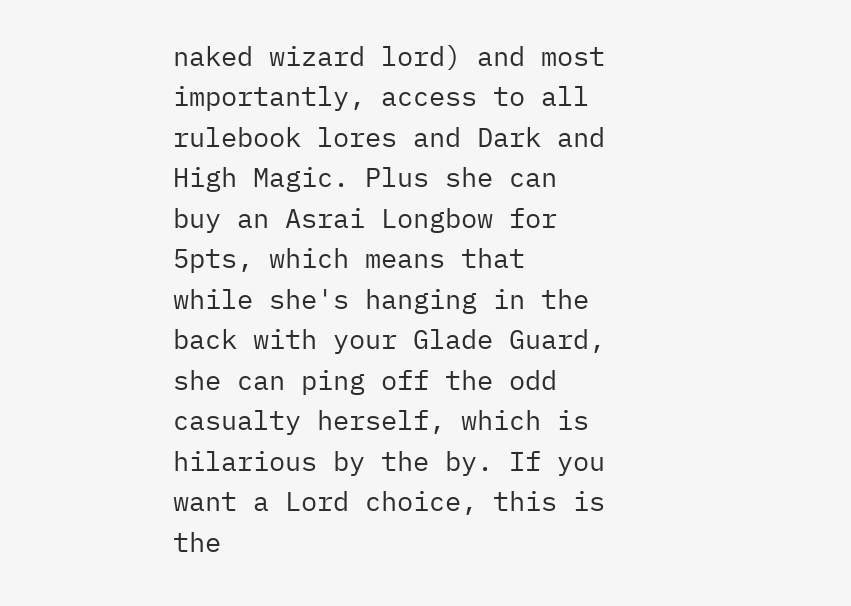naked wizard lord) and most importantly, access to all rulebook lores and Dark and High Magic. Plus she can buy an Asrai Longbow for 5pts, which means that while she's hanging in the back with your Glade Guard, she can ping off the odd casualty herself, which is hilarious by the by. If you want a Lord choice, this is the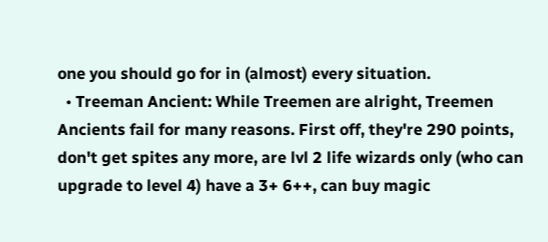one you should go for in (almost) every situation.
  • Treeman Ancient: While Treemen are alright, Treemen Ancients fail for many reasons. First off, they're 290 points, don't get spites any more, are lvl 2 life wizards only (who can upgrade to level 4) have a 3+ 6++, can buy magic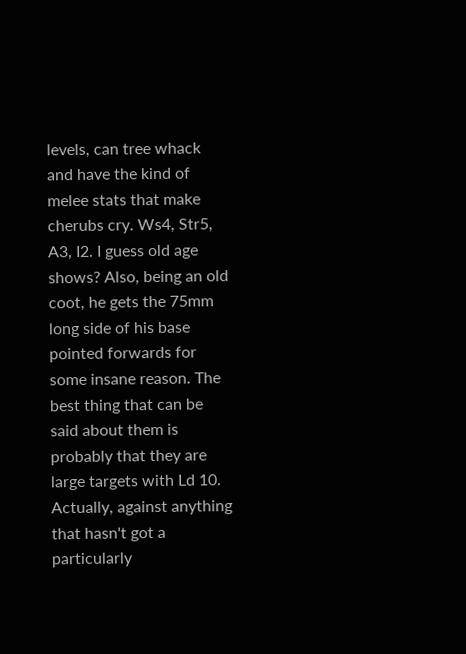levels, can tree whack and have the kind of melee stats that make cherubs cry. Ws4, Str5, A3, I2. I guess old age shows? Also, being an old coot, he gets the 75mm long side of his base pointed forwards for some insane reason. The best thing that can be said about them is probably that they are large targets with Ld 10. Actually, against anything that hasn't got a particularly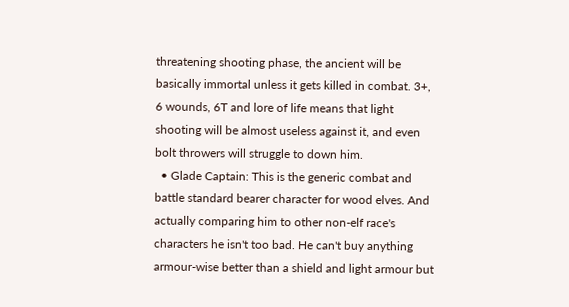threatening shooting phase, the ancient will be basically immortal unless it gets killed in combat. 3+, 6 wounds, 6T and lore of life means that light shooting will be almost useless against it, and even bolt throwers will struggle to down him.
  • Glade Captain: This is the generic combat and battle standard bearer character for wood elves. And actually comparing him to other non-elf race's characters he isn't too bad. He can't buy anything armour-wise better than a shield and light armour but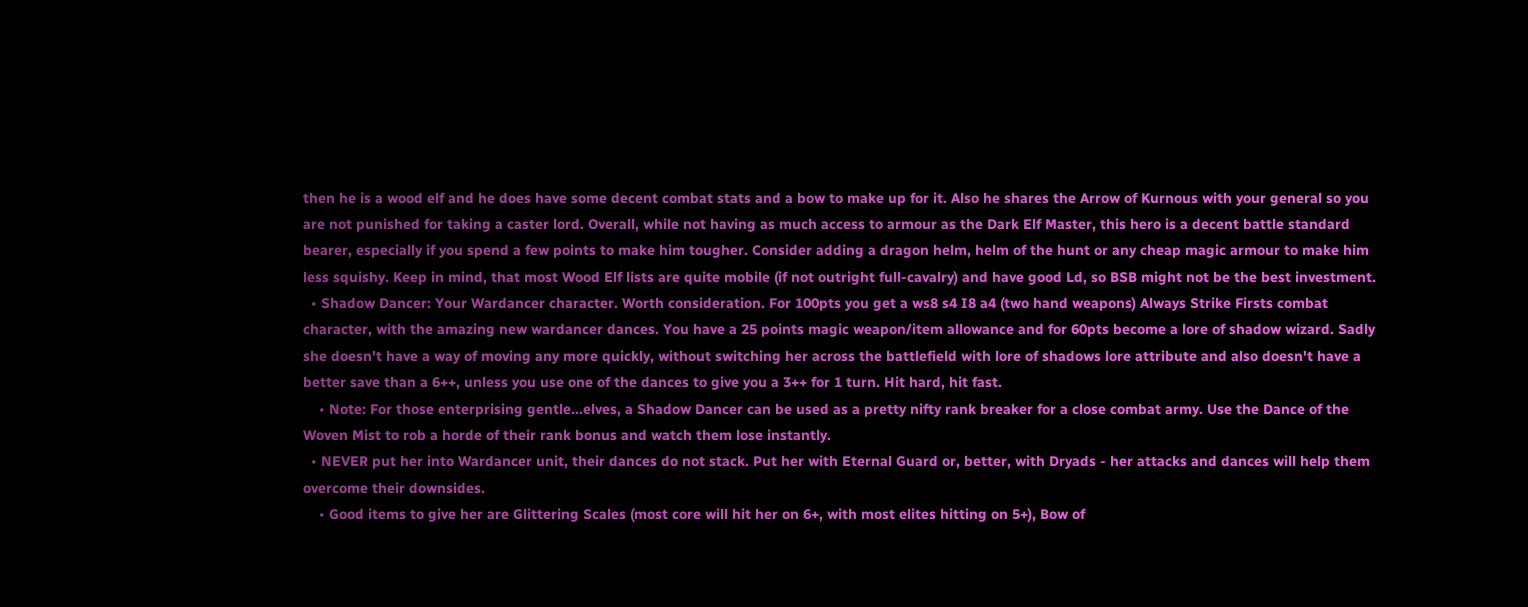then he is a wood elf and he does have some decent combat stats and a bow to make up for it. Also he shares the Arrow of Kurnous with your general so you are not punished for taking a caster lord. Overall, while not having as much access to armour as the Dark Elf Master, this hero is a decent battle standard bearer, especially if you spend a few points to make him tougher. Consider adding a dragon helm, helm of the hunt or any cheap magic armour to make him less squishy. Keep in mind, that most Wood Elf lists are quite mobile (if not outright full-cavalry) and have good Ld, so BSB might not be the best investment.
  • Shadow Dancer: Your Wardancer character. Worth consideration. For 100pts you get a ws8 s4 I8 a4 (two hand weapons) Always Strike Firsts combat character, with the amazing new wardancer dances. You have a 25 points magic weapon/item allowance and for 60pts become a lore of shadow wizard. Sadly she doesn't have a way of moving any more quickly, without switching her across the battlefield with lore of shadows lore attribute and also doesn't have a better save than a 6++, unless you use one of the dances to give you a 3++ for 1 turn. Hit hard, hit fast.
    • Note: For those enterprising gentle...elves, a Shadow Dancer can be used as a pretty nifty rank breaker for a close combat army. Use the Dance of the Woven Mist to rob a horde of their rank bonus and watch them lose instantly.
  • NEVER put her into Wardancer unit, their dances do not stack. Put her with Eternal Guard or, better, with Dryads - her attacks and dances will help them overcome their downsides.
    • Good items to give her are Glittering Scales (most core will hit her on 6+, with most elites hitting on 5+), Bow of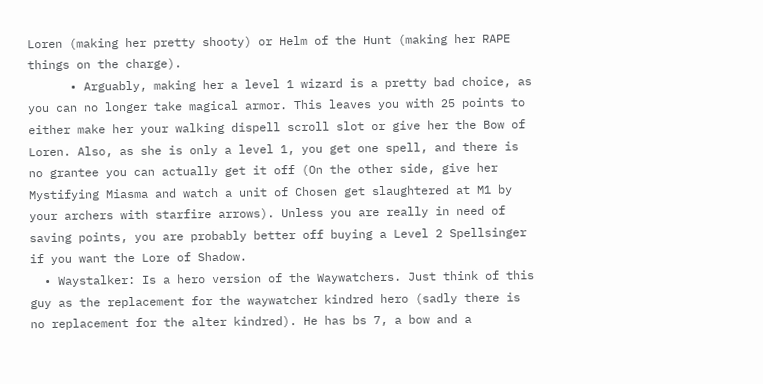Loren (making her pretty shooty) or Helm of the Hunt (making her RAPE things on the charge).
      • Arguably, making her a level 1 wizard is a pretty bad choice, as you can no longer take magical armor. This leaves you with 25 points to either make her your walking dispell scroll slot or give her the Bow of Loren. Also, as she is only a level 1, you get one spell, and there is no grantee you can actually get it off (On the other side, give her Mystifying Miasma and watch a unit of Chosen get slaughtered at M1 by your archers with starfire arrows). Unless you are really in need of saving points, you are probably better off buying a Level 2 Spellsinger if you want the Lore of Shadow.
  • Waystalker: Is a hero version of the Waywatchers. Just think of this guy as the replacement for the waywatcher kindred hero (sadly there is no replacement for the alter kindred). He has bs 7, a bow and a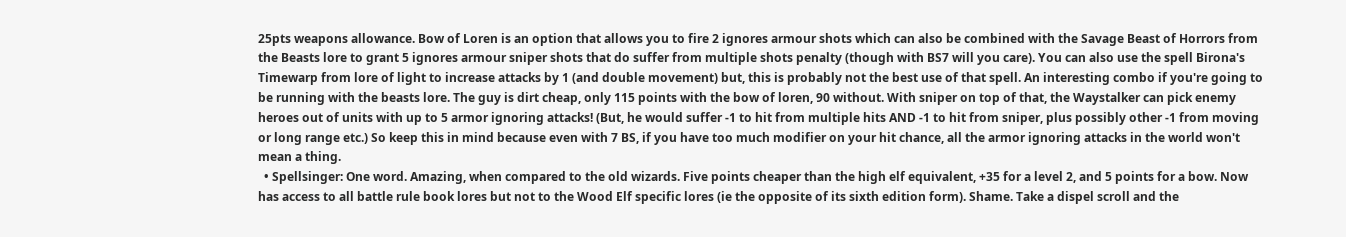25pts weapons allowance. Bow of Loren is an option that allows you to fire 2 ignores armour shots which can also be combined with the Savage Beast of Horrors from the Beasts lore to grant 5 ignores armour sniper shots that do suffer from multiple shots penalty (though with BS7 will you care). You can also use the spell Birona's Timewarp from lore of light to increase attacks by 1 (and double movement) but, this is probably not the best use of that spell. An interesting combo if you're going to be running with the beasts lore. The guy is dirt cheap, only 115 points with the bow of loren, 90 without. With sniper on top of that, the Waystalker can pick enemy heroes out of units with up to 5 armor ignoring attacks! (But, he would suffer -1 to hit from multiple hits AND -1 to hit from sniper, plus possibly other -1 from moving or long range etc.) So keep this in mind because even with 7 BS, if you have too much modifier on your hit chance, all the armor ignoring attacks in the world won't mean a thing.
  • Spellsinger: One word. Amazing, when compared to the old wizards. Five points cheaper than the high elf equivalent, +35 for a level 2, and 5 points for a bow. Now has access to all battle rule book lores but not to the Wood Elf specific lores (ie the opposite of its sixth edition form). Shame. Take a dispel scroll and the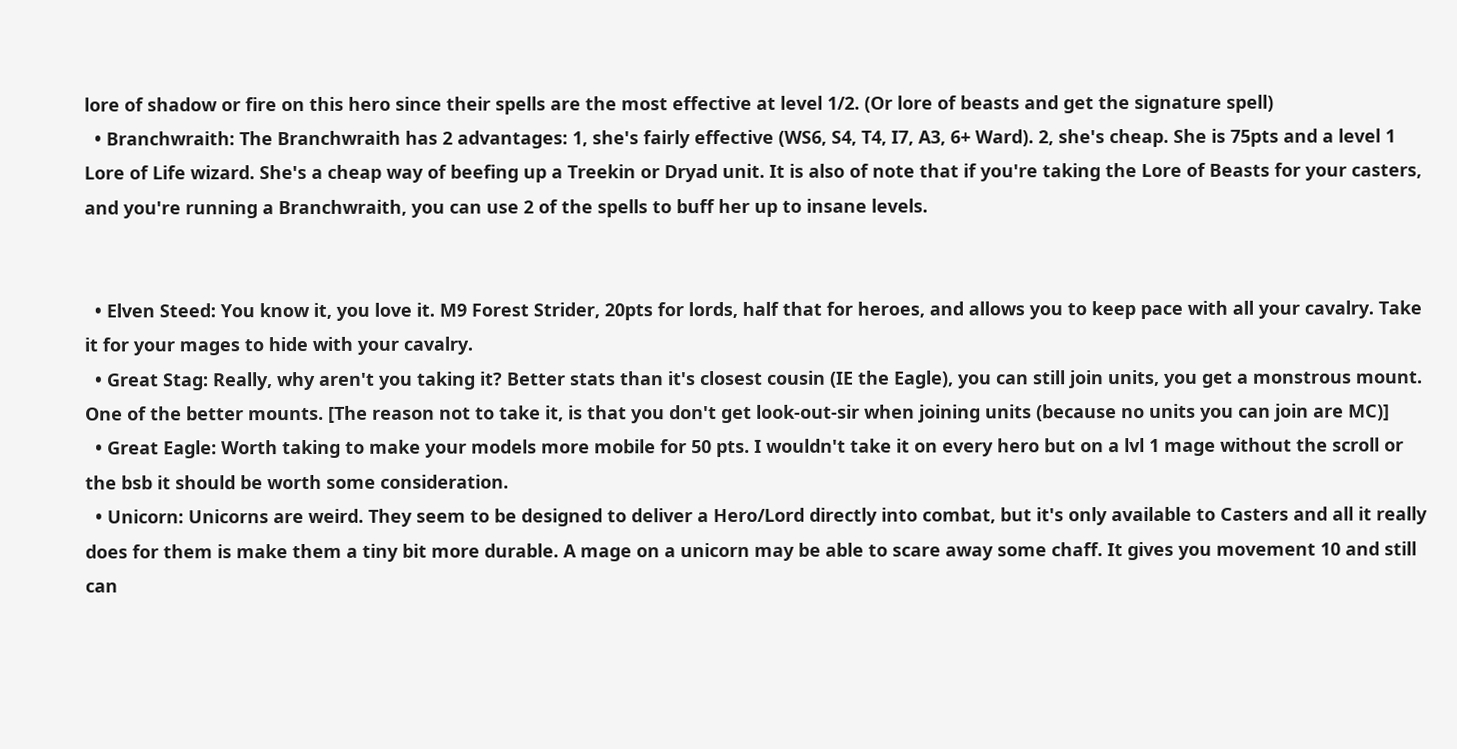lore of shadow or fire on this hero since their spells are the most effective at level 1/2. (Or lore of beasts and get the signature spell)
  • Branchwraith: The Branchwraith has 2 advantages: 1, she's fairly effective (WS6, S4, T4, I7, A3, 6+ Ward). 2, she's cheap. She is 75pts and a level 1 Lore of Life wizard. She's a cheap way of beefing up a Treekin or Dryad unit. It is also of note that if you're taking the Lore of Beasts for your casters, and you're running a Branchwraith, you can use 2 of the spells to buff her up to insane levels.


  • Elven Steed: You know it, you love it. M9 Forest Strider, 20pts for lords, half that for heroes, and allows you to keep pace with all your cavalry. Take it for your mages to hide with your cavalry.
  • Great Stag: Really, why aren't you taking it? Better stats than it's closest cousin (IE the Eagle), you can still join units, you get a monstrous mount. One of the better mounts. [The reason not to take it, is that you don't get look-out-sir when joining units (because no units you can join are MC)]
  • Great Eagle: Worth taking to make your models more mobile for 50 pts. I wouldn't take it on every hero but on a lvl 1 mage without the scroll or the bsb it should be worth some consideration.
  • Unicorn: Unicorns are weird. They seem to be designed to deliver a Hero/Lord directly into combat, but it's only available to Casters and all it really does for them is make them a tiny bit more durable. A mage on a unicorn may be able to scare away some chaff. It gives you movement 10 and still can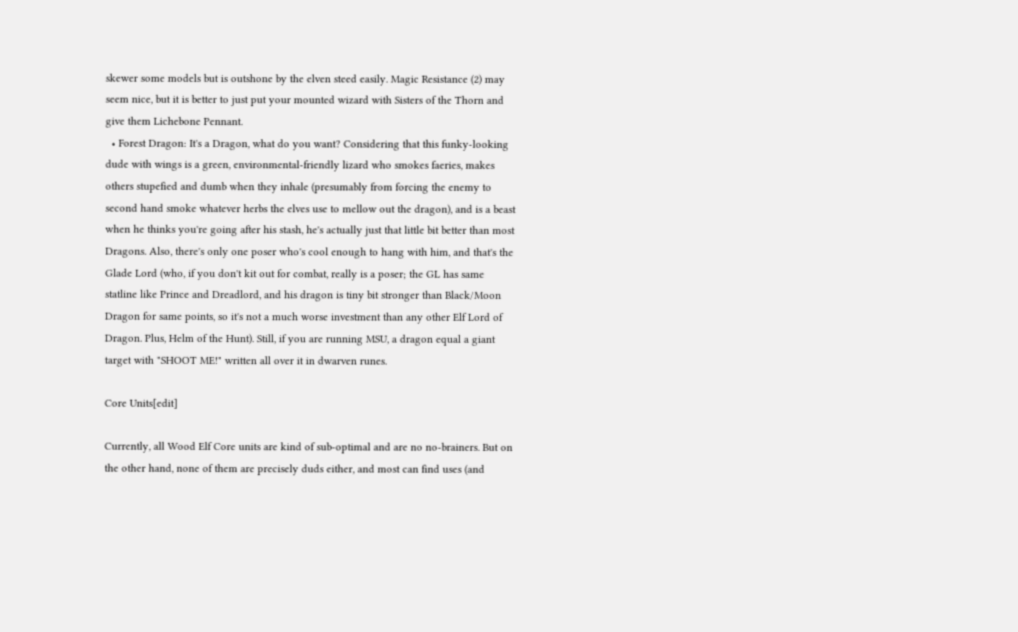skewer some models but is outshone by the elven steed easily. Magic Resistance (2) may seem nice, but it is better to just put your mounted wizard with Sisters of the Thorn and give them Lichebone Pennant.
  • Forest Dragon: It's a Dragon, what do you want? Considering that this funky-looking dude with wings is a green, environmental-friendly lizard who smokes faeries, makes others stupefied and dumb when they inhale (presumably from forcing the enemy to second hand smoke whatever herbs the elves use to mellow out the dragon), and is a beast when he thinks you're going after his stash, he's actually just that little bit better than most Dragons. Also, there's only one poser who's cool enough to hang with him, and that's the Glade Lord (who, if you don't kit out for combat, really is a poser; the GL has same statline like Prince and Dreadlord, and his dragon is tiny bit stronger than Black/Moon Dragon for same points, so it's not a much worse investment than any other Elf Lord of Dragon. Plus, Helm of the Hunt). Still, if you are running MSU, a dragon equal a giant target with "SHOOT ME!" written all over it in dwarven runes.

Core Units[edit]

Currently, all Wood Elf Core units are kind of sub-optimal and are no no-brainers. But on the other hand, none of them are precisely duds either, and most can find uses (and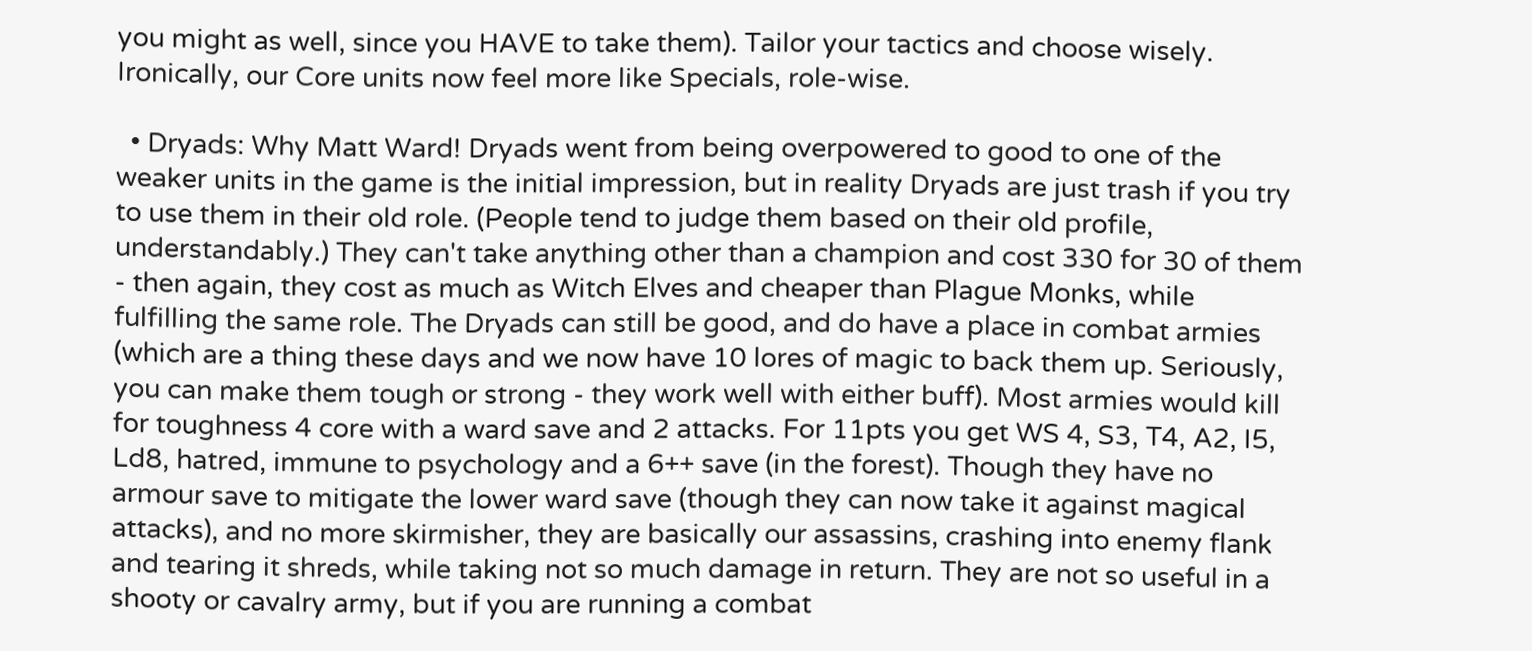you might as well, since you HAVE to take them). Tailor your tactics and choose wisely. Ironically, our Core units now feel more like Specials, role-wise.

  • Dryads: Why Matt Ward! Dryads went from being overpowered to good to one of the weaker units in the game is the initial impression, but in reality Dryads are just trash if you try to use them in their old role. (People tend to judge them based on their old profile, understandably.) They can't take anything other than a champion and cost 330 for 30 of them - then again, they cost as much as Witch Elves and cheaper than Plague Monks, while fulfilling the same role. The Dryads can still be good, and do have a place in combat armies (which are a thing these days and we now have 10 lores of magic to back them up. Seriously, you can make them tough or strong - they work well with either buff). Most armies would kill for toughness 4 core with a ward save and 2 attacks. For 11pts you get WS 4, S3, T4, A2, I5, Ld8, hatred, immune to psychology and a 6++ save (in the forest). Though they have no armour save to mitigate the lower ward save (though they can now take it against magical attacks), and no more skirmisher, they are basically our assassins, crashing into enemy flank and tearing it shreds, while taking not so much damage in return. They are not so useful in a shooty or cavalry army, but if you are running a combat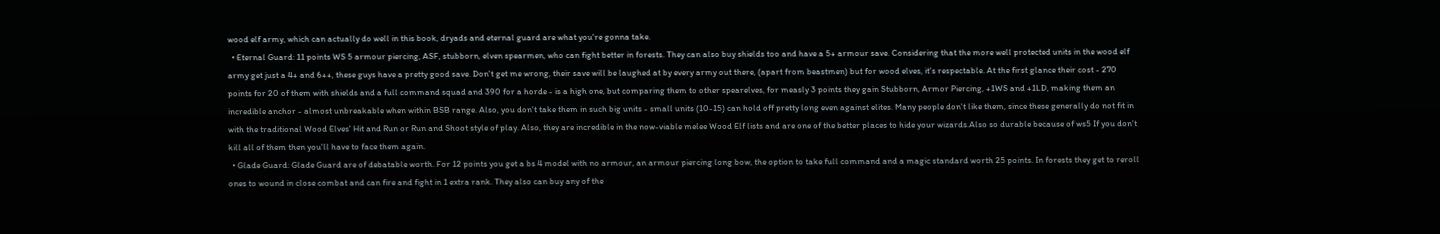wood elf army, which can actually do well in this book, dryads and eternal guard are what you're gonna take.
  • Eternal Guard: 11 points WS 5 armour piercing, ASF, stubborn, elven spearmen, who can fight better in forests. They can also buy shields too and have a 5+ armour save. Considering that the more well protected units in the wood elf army get just a 4+ and 6++, these guys have a pretty good save. Don't get me wrong, their save will be laughed at by every army out there, (apart from beastmen) but for wood elves, it's respectable. At the first glance their cost - 270 points for 20 of them with shields and a full command squad and 390 for a horde - is a high one, but comparing them to other spearelves, for measly 3 points they gain Stubborn, Armor Piercing, +1WS and +1LD, making them an incredible anchor - almost unbreakable when within BSB range. Also, you don't take them in such big units - small units (10-15) can hold off pretty long even against elites. Many people don't like them, since these generally do not fit in with the traditional Wood Elves' Hit and Run or Run and Shoot style of play. Also, they are incredible in the now-viable melee Wood Elf lists and are one of the better places to hide your wizards.Also so durable because of ws5 If you don't kill all of them then you'll have to face them again.
  • Glade Guard: Glade Guard are of debatable worth. For 12 points you get a bs 4 model with no armour, an armour piercing long bow, the option to take full command and a magic standard worth 25 points. In forests they get to reroll ones to wound in close combat and can fire and fight in 1 extra rank. They also can buy any of the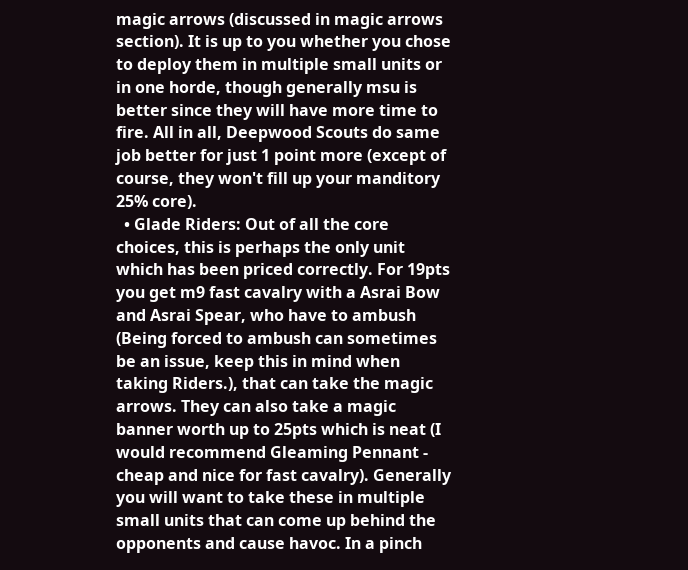magic arrows (discussed in magic arrows section). It is up to you whether you chose to deploy them in multiple small units or in one horde, though generally msu is better since they will have more time to fire. All in all, Deepwood Scouts do same job better for just 1 point more (except of course, they won't fill up your manditory 25% core).
  • Glade Riders: Out of all the core choices, this is perhaps the only unit which has been priced correctly. For 19pts you get m9 fast cavalry with a Asrai Bow and Asrai Spear, who have to ambush (Being forced to ambush can sometimes be an issue, keep this in mind when taking Riders.), that can take the magic arrows. They can also take a magic banner worth up to 25pts which is neat (I would recommend Gleaming Pennant - cheap and nice for fast cavalry). Generally you will want to take these in multiple small units that can come up behind the opponents and cause havoc. In a pinch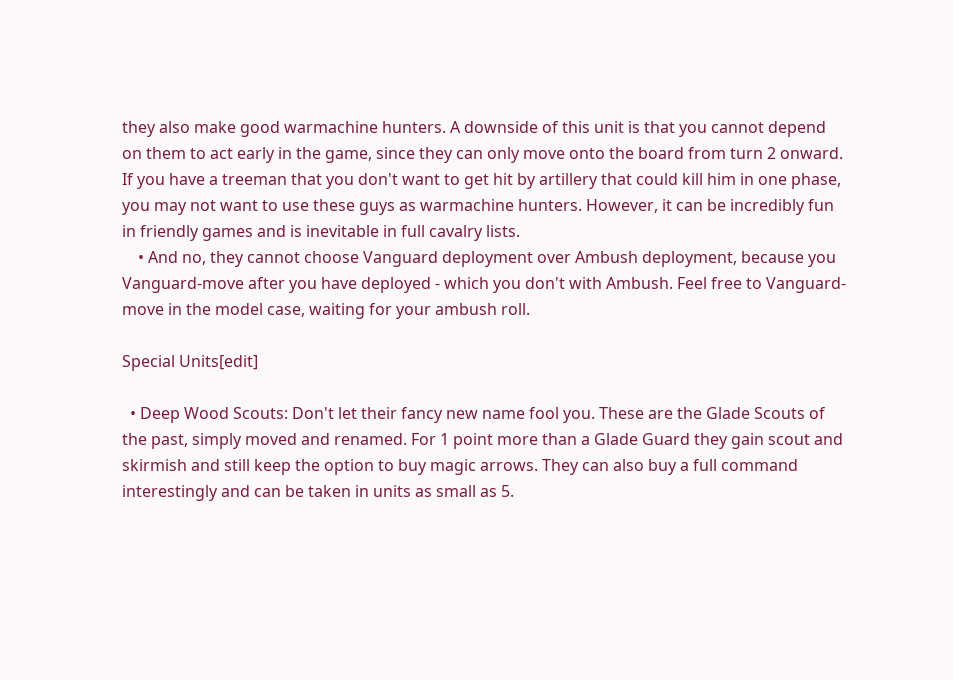they also make good warmachine hunters. A downside of this unit is that you cannot depend on them to act early in the game, since they can only move onto the board from turn 2 onward. If you have a treeman that you don't want to get hit by artillery that could kill him in one phase, you may not want to use these guys as warmachine hunters. However, it can be incredibly fun in friendly games and is inevitable in full cavalry lists.
    • And no, they cannot choose Vanguard deployment over Ambush deployment, because you Vanguard-move after you have deployed - which you don't with Ambush. Feel free to Vanguard-move in the model case, waiting for your ambush roll.

Special Units[edit]

  • Deep Wood Scouts: Don't let their fancy new name fool you. These are the Glade Scouts of the past, simply moved and renamed. For 1 point more than a Glade Guard they gain scout and skirmish and still keep the option to buy magic arrows. They can also buy a full command interestingly and can be taken in units as small as 5.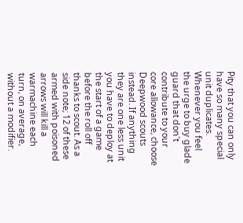Pity that you can only have so many special unit duplicates. Whenever you feel the urge to buy glade guard that don't contribute to your core allowance, choose Deepwood scouts instead. If anything they are one less unit you have to deploy at the start of a game before the roll off thanks to scout. As a side note; 12 of these armed with poisoned arrows will kill a warmachine each turn, on average, without a modifier.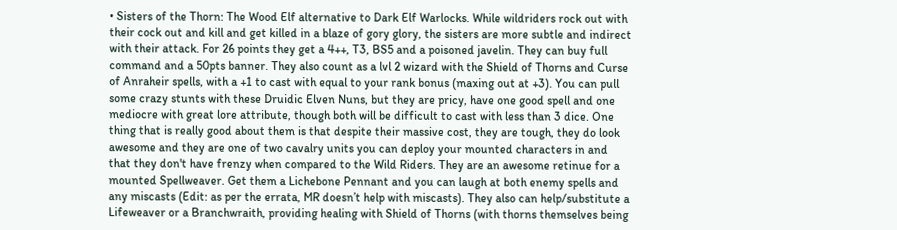• Sisters of the Thorn: The Wood Elf alternative to Dark Elf Warlocks. While wildriders rock out with their cock out and kill and get killed in a blaze of gory glory, the sisters are more subtle and indirect with their attack. For 26 points they get a 4++, T3, BS5 and a poisoned javelin. They can buy full command and a 50pts banner. They also count as a lvl 2 wizard with the Shield of Thorns and Curse of Anraheir spells, with a +1 to cast with equal to your rank bonus (maxing out at +3). You can pull some crazy stunts with these Druidic Elven Nuns, but they are pricy, have one good spell and one mediocre with great lore attribute, though both will be difficult to cast with less than 3 dice. One thing that is really good about them is that despite their massive cost, they are tough, they do look awesome and they are one of two cavalry units you can deploy your mounted characters in and that they don't have frenzy when compared to the Wild Riders. They are an awesome retinue for a mounted Spellweaver. Get them a Lichebone Pennant and you can laugh at both enemy spells and any miscasts (Edit: as per the errata, MR doesn’t help with miscasts). They also can help/substitute a Lifeweaver or a Branchwraith, providing healing with Shield of Thorns (with thorns themselves being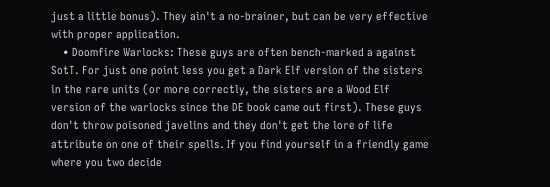just a little bonus). They ain't a no-brainer, but can be very effective with proper application.
    • Doomfire Warlocks: These guys are often bench-marked a against SotT. For just one point less you get a Dark Elf version of the sisters in the rare units (or more correctly, the sisters are a Wood Elf version of the warlocks since the DE book came out first). These guys don't throw poisoned javelins and they don't get the lore of life attribute on one of their spells. If you find yourself in a friendly game where you two decide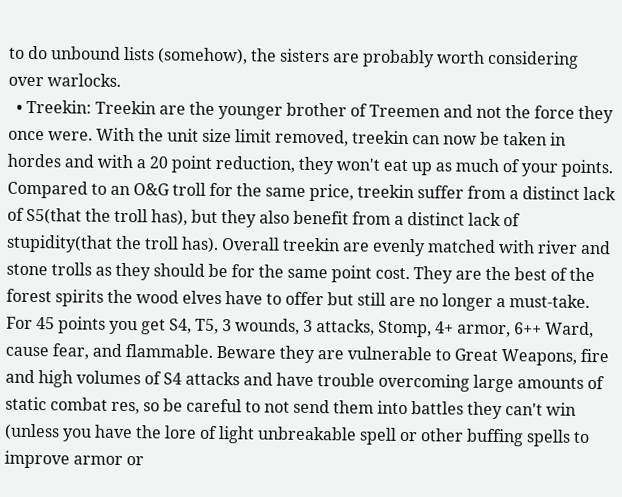to do unbound lists (somehow), the sisters are probably worth considering over warlocks.
  • Treekin: Treekin are the younger brother of Treemen and not the force they once were. With the unit size limit removed, treekin can now be taken in hordes and with a 20 point reduction, they won't eat up as much of your points. Compared to an O&G troll for the same price, treekin suffer from a distinct lack of S5(that the troll has), but they also benefit from a distinct lack of stupidity(that the troll has). Overall treekin are evenly matched with river and stone trolls as they should be for the same point cost. They are the best of the forest spirits the wood elves have to offer but still are no longer a must-take. For 45 points you get S4, T5, 3 wounds, 3 attacks, Stomp, 4+ armor, 6++ Ward, cause fear, and flammable. Beware they are vulnerable to Great Weapons, fire and high volumes of S4 attacks and have trouble overcoming large amounts of static combat res, so be careful to not send them into battles they can't win (unless you have the lore of light unbreakable spell or other buffing spells to improve armor or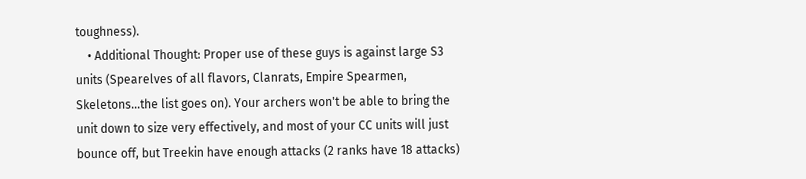toughness).
    • Additional Thought: Proper use of these guys is against large S3 units (Spearelves of all flavors, Clanrats, Empire Spearmen, Skeletons...the list goes on). Your archers won't be able to bring the unit down to size very effectively, and most of your CC units will just bounce off, but Treekin have enough attacks (2 ranks have 18 attacks)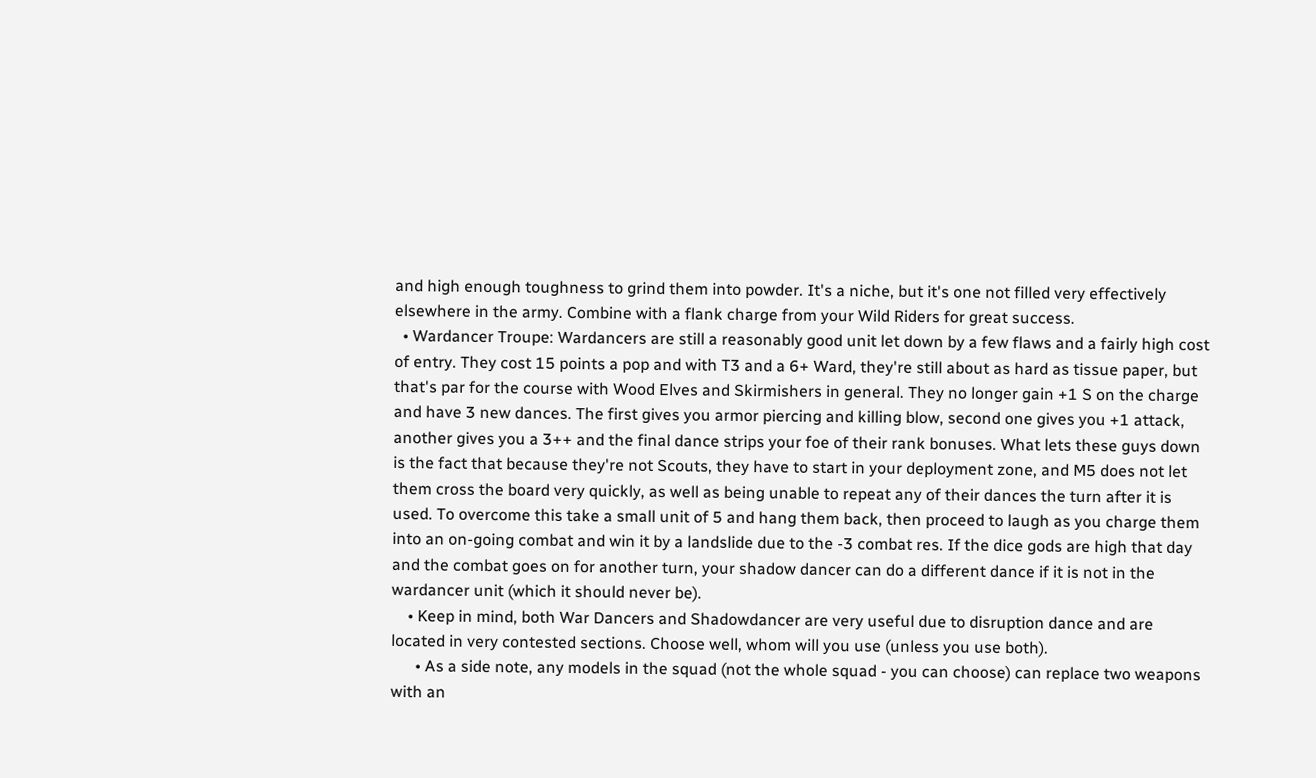and high enough toughness to grind them into powder. It's a niche, but it's one not filled very effectively elsewhere in the army. Combine with a flank charge from your Wild Riders for great success.
  • Wardancer Troupe: Wardancers are still a reasonably good unit let down by a few flaws and a fairly high cost of entry. They cost 15 points a pop and with T3 and a 6+ Ward, they're still about as hard as tissue paper, but that's par for the course with Wood Elves and Skirmishers in general. They no longer gain +1 S on the charge and have 3 new dances. The first gives you armor piercing and killing blow, second one gives you +1 attack, another gives you a 3++ and the final dance strips your foe of their rank bonuses. What lets these guys down is the fact that because they're not Scouts, they have to start in your deployment zone, and M5 does not let them cross the board very quickly, as well as being unable to repeat any of their dances the turn after it is used. To overcome this take a small unit of 5 and hang them back, then proceed to laugh as you charge them into an on-going combat and win it by a landslide due to the -3 combat res. If the dice gods are high that day and the combat goes on for another turn, your shadow dancer can do a different dance if it is not in the wardancer unit (which it should never be).
    • Keep in mind, both War Dancers and Shadowdancer are very useful due to disruption dance and are located in very contested sections. Choose well, whom will you use (unless you use both).
      • As a side note, any models in the squad (not the whole squad - you can choose) can replace two weapons with an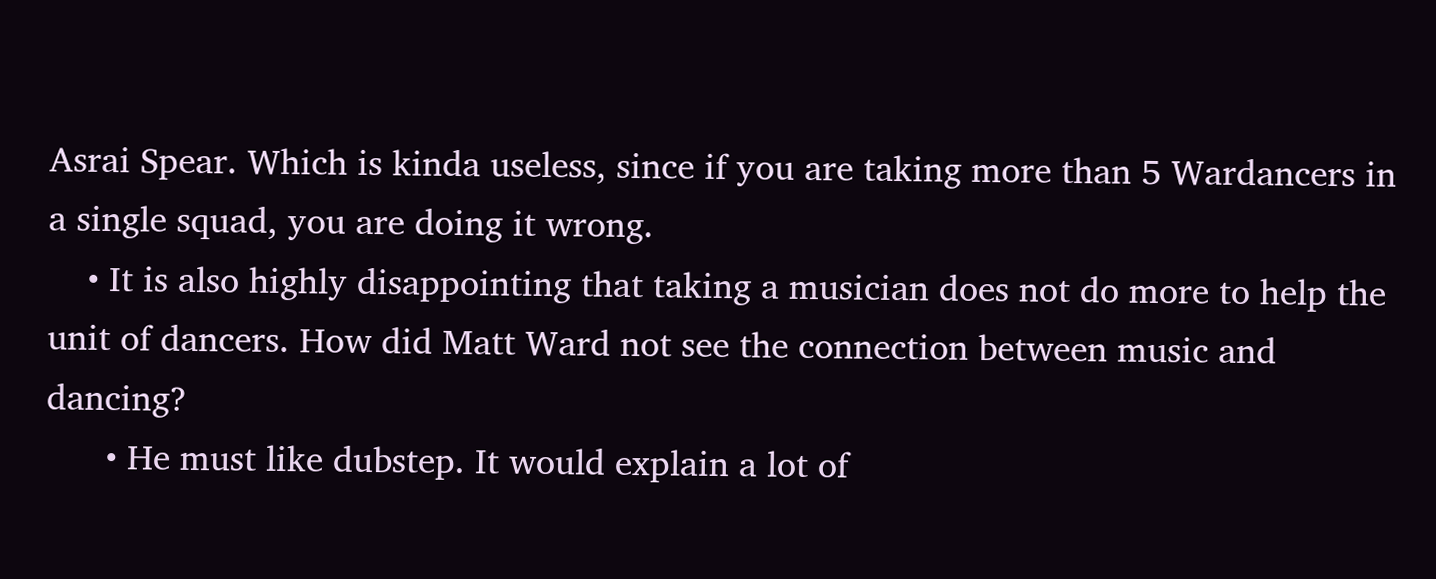Asrai Spear. Which is kinda useless, since if you are taking more than 5 Wardancers in a single squad, you are doing it wrong.
    • It is also highly disappointing that taking a musician does not do more to help the unit of dancers. How did Matt Ward not see the connection between music and dancing?
      • He must like dubstep. It would explain a lot of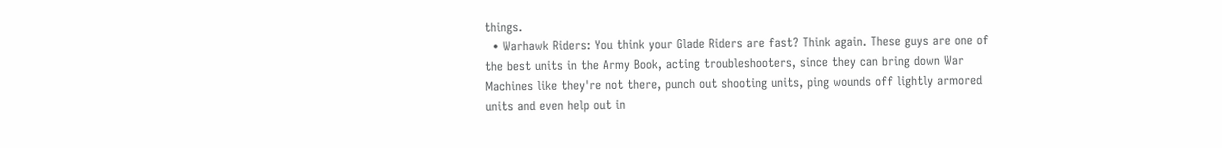things.
  • Warhawk Riders: You think your Glade Riders are fast? Think again. These guys are one of the best units in the Army Book, acting troubleshooters, since they can bring down War Machines like they're not there, punch out shooting units, ping wounds off lightly armored units and even help out in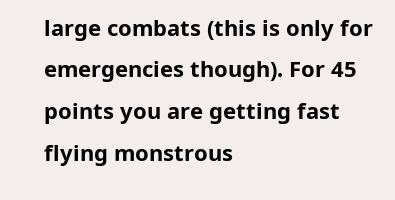large combats (this is only for emergencies though). For 45 points you are getting fast flying monstrous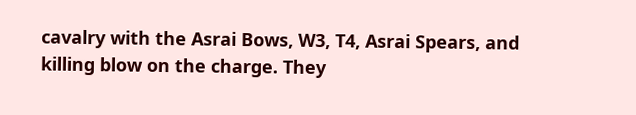cavalry with the Asrai Bows, W3, T4, Asrai Spears, and killing blow on the charge. They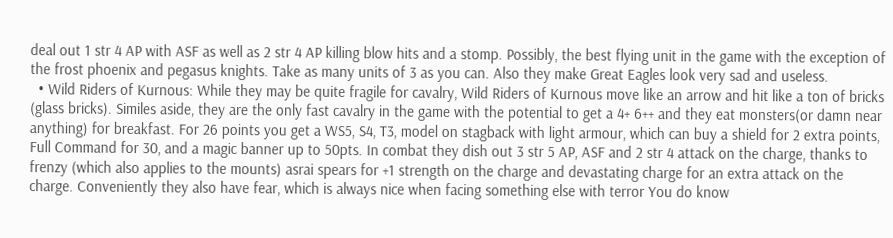deal out 1 str 4 AP with ASF as well as 2 str 4 AP killing blow hits and a stomp. Possibly, the best flying unit in the game with the exception of the frost phoenix and pegasus knights. Take as many units of 3 as you can. Also they make Great Eagles look very sad and useless.
  • Wild Riders of Kurnous: While they may be quite fragile for cavalry, Wild Riders of Kurnous move like an arrow and hit like a ton of bricks (glass bricks). Similes aside, they are the only fast cavalry in the game with the potential to get a 4+ 6++ and they eat monsters(or damn near anything) for breakfast. For 26 points you get a WS5, S4, T3, model on stagback with light armour, which can buy a shield for 2 extra points, Full Command for 30, and a magic banner up to 50pts. In combat they dish out 3 str 5 AP, ASF and 2 str 4 attack on the charge, thanks to frenzy (which also applies to the mounts) asrai spears for +1 strength on the charge and devastating charge for an extra attack on the charge. Conveniently they also have fear, which is always nice when facing something else with terror You do know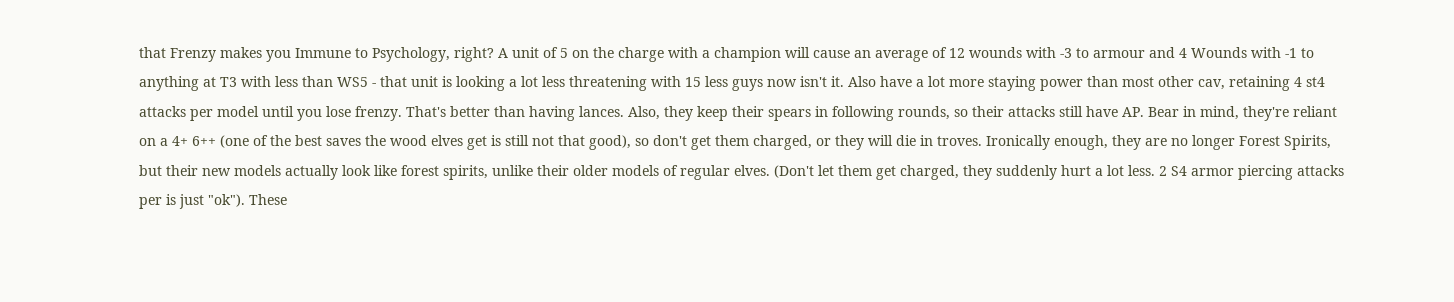that Frenzy makes you Immune to Psychology, right? A unit of 5 on the charge with a champion will cause an average of 12 wounds with -3 to armour and 4 Wounds with -1 to anything at T3 with less than WS5 - that unit is looking a lot less threatening with 15 less guys now isn't it. Also have a lot more staying power than most other cav, retaining 4 st4 attacks per model until you lose frenzy. That's better than having lances. Also, they keep their spears in following rounds, so their attacks still have AP. Bear in mind, they're reliant on a 4+ 6++ (one of the best saves the wood elves get is still not that good), so don't get them charged, or they will die in troves. Ironically enough, they are no longer Forest Spirits, but their new models actually look like forest spirits, unlike their older models of regular elves. (Don't let them get charged, they suddenly hurt a lot less. 2 S4 armor piercing attacks per is just "ok"). These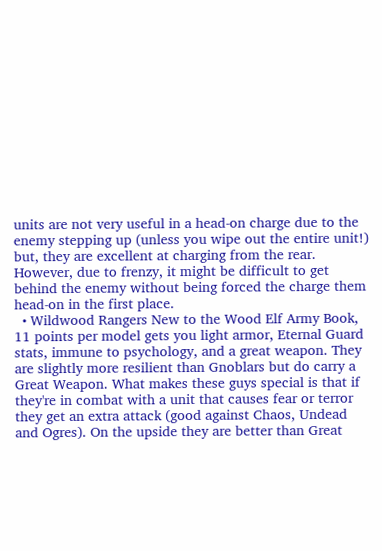units are not very useful in a head-on charge due to the enemy stepping up (unless you wipe out the entire unit!) but, they are excellent at charging from the rear. However, due to frenzy, it might be difficult to get behind the enemy without being forced the charge them head-on in the first place.
  • Wildwood Rangers New to the Wood Elf Army Book, 11 points per model gets you light armor, Eternal Guard stats, immune to psychology, and a great weapon. They are slightly more resilient than Gnoblars but do carry a Great Weapon. What makes these guys special is that if they're in combat with a unit that causes fear or terror they get an extra attack (good against Chaos, Undead and Ogres). On the upside they are better than Great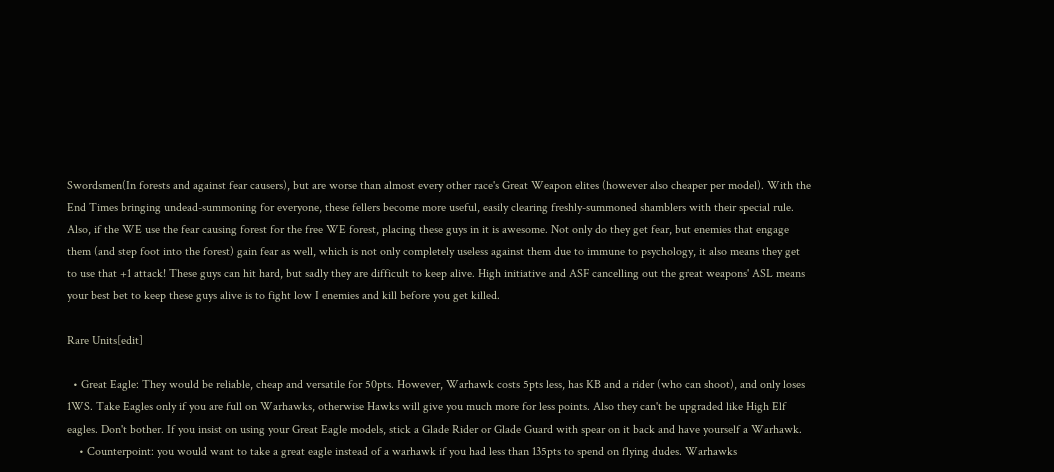Swordsmen(In forests and against fear causers), but are worse than almost every other race's Great Weapon elites (however also cheaper per model). With the End Times bringing undead-summoning for everyone, these fellers become more useful, easily clearing freshly-summoned shamblers with their special rule. Also, if the WE use the fear causing forest for the free WE forest, placing these guys in it is awesome. Not only do they get fear, but enemies that engage them (and step foot into the forest) gain fear as well, which is not only completely useless against them due to immune to psychology, it also means they get to use that +1 attack! These guys can hit hard, but sadly they are difficult to keep alive. High initiative and ASF cancelling out the great weapons' ASL means your best bet to keep these guys alive is to fight low I enemies and kill before you get killed.

Rare Units[edit]

  • Great Eagle: They would be reliable, cheap and versatile for 50pts. However, Warhawk costs 5pts less, has KB and a rider (who can shoot), and only loses 1WS. Take Eagles only if you are full on Warhawks, otherwise Hawks will give you much more for less points. Also they can't be upgraded like High Elf eagles. Don't bother. If you insist on using your Great Eagle models, stick a Glade Rider or Glade Guard with spear on it back and have yourself a Warhawk.
    • Counterpoint: you would want to take a great eagle instead of a warhawk if you had less than 135pts to spend on flying dudes. Warhawks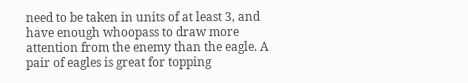need to be taken in units of at least 3, and have enough whoopass to draw more attention from the enemy than the eagle. A pair of eagles is great for topping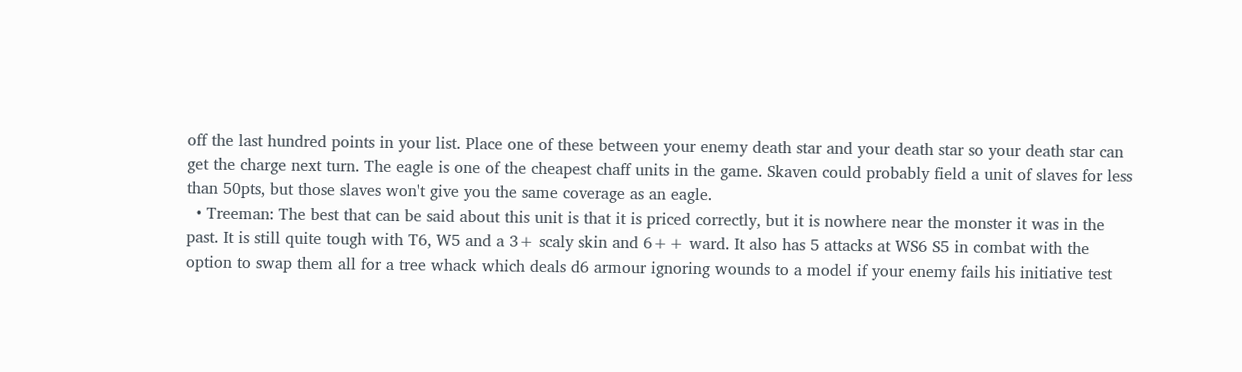off the last hundred points in your list. Place one of these between your enemy death star and your death star so your death star can get the charge next turn. The eagle is one of the cheapest chaff units in the game. Skaven could probably field a unit of slaves for less than 50pts, but those slaves won't give you the same coverage as an eagle.
  • Treeman: The best that can be said about this unit is that it is priced correctly, but it is nowhere near the monster it was in the past. It is still quite tough with T6, W5 and a 3+ scaly skin and 6++ ward. It also has 5 attacks at WS6 S5 in combat with the option to swap them all for a tree whack which deals d6 armour ignoring wounds to a model if your enemy fails his initiative test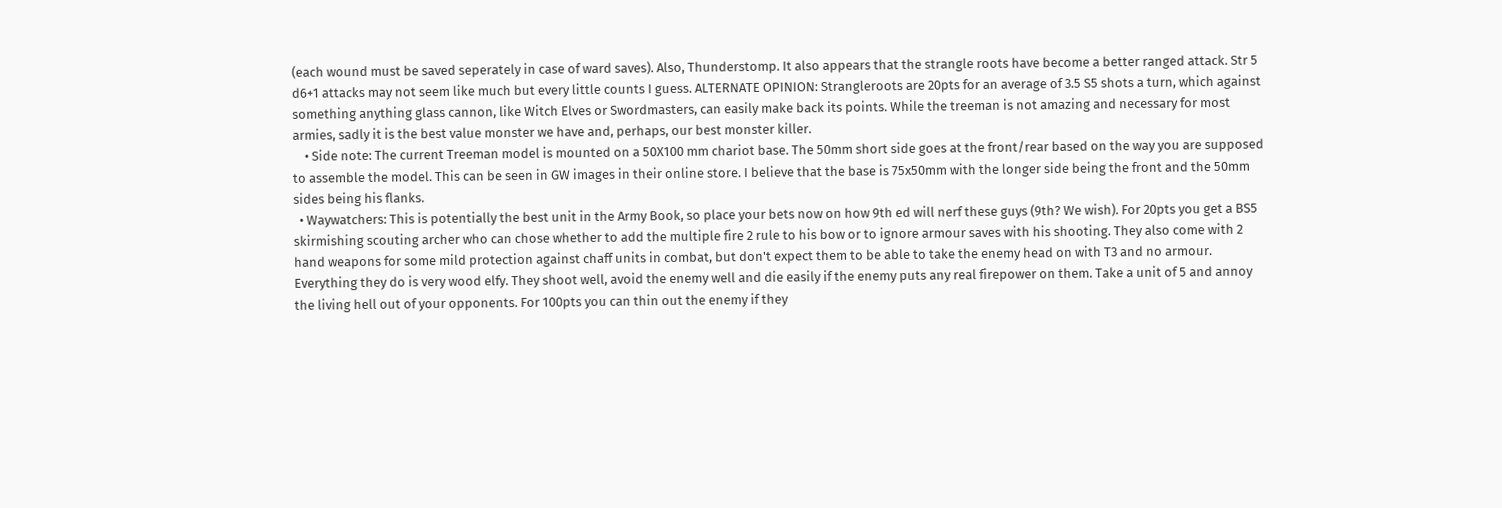(each wound must be saved seperately in case of ward saves). Also, Thunderstomp. It also appears that the strangle roots have become a better ranged attack. Str 5 d6+1 attacks may not seem like much but every little counts I guess. ALTERNATE OPINION: Strangleroots are 20pts for an average of 3.5 S5 shots a turn, which against something anything glass cannon, like Witch Elves or Swordmasters, can easily make back its points. While the treeman is not amazing and necessary for most armies, sadly it is the best value monster we have and, perhaps, our best monster killer.
    • Side note: The current Treeman model is mounted on a 50X100 mm chariot base. The 50mm short side goes at the front/rear based on the way you are supposed to assemble the model. This can be seen in GW images in their online store. I believe that the base is 75x50mm with the longer side being the front and the 50mm sides being his flanks.
  • Waywatchers: This is potentially the best unit in the Army Book, so place your bets now on how 9th ed will nerf these guys (9th? We wish). For 20pts you get a BS5 skirmishing scouting archer who can chose whether to add the multiple fire 2 rule to his bow or to ignore armour saves with his shooting. They also come with 2 hand weapons for some mild protection against chaff units in combat, but don't expect them to be able to take the enemy head on with T3 and no armour. Everything they do is very wood elfy. They shoot well, avoid the enemy well and die easily if the enemy puts any real firepower on them. Take a unit of 5 and annoy the living hell out of your opponents. For 100pts you can thin out the enemy if they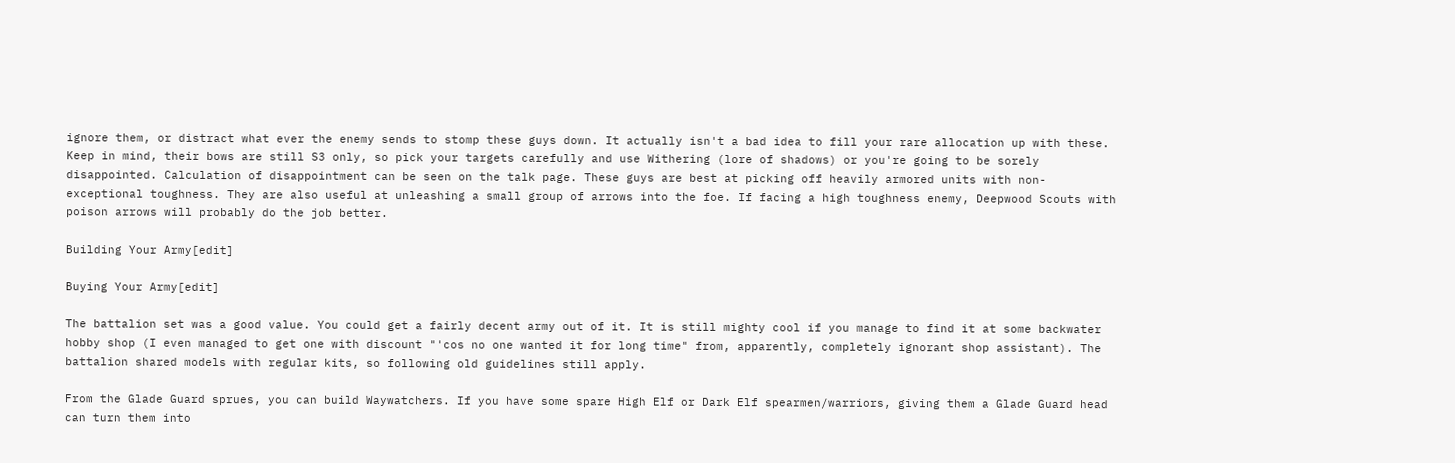ignore them, or distract what ever the enemy sends to stomp these guys down. It actually isn't a bad idea to fill your rare allocation up with these. Keep in mind, their bows are still S3 only, so pick your targets carefully and use Withering (lore of shadows) or you're going to be sorely disappointed. Calculation of disappointment can be seen on the talk page. These guys are best at picking off heavily armored units with non-exceptional toughness. They are also useful at unleashing a small group of arrows into the foe. If facing a high toughness enemy, Deepwood Scouts with poison arrows will probably do the job better.

Building Your Army[edit]

Buying Your Army[edit]

The battalion set was a good value. You could get a fairly decent army out of it. It is still mighty cool if you manage to find it at some backwater hobby shop (I even managed to get one with discount "'cos no one wanted it for long time" from, apparently, completely ignorant shop assistant). The battalion shared models with regular kits, so following old guidelines still apply.

From the Glade Guard sprues, you can build Waywatchers. If you have some spare High Elf or Dark Elf spearmen/warriors, giving them a Glade Guard head can turn them into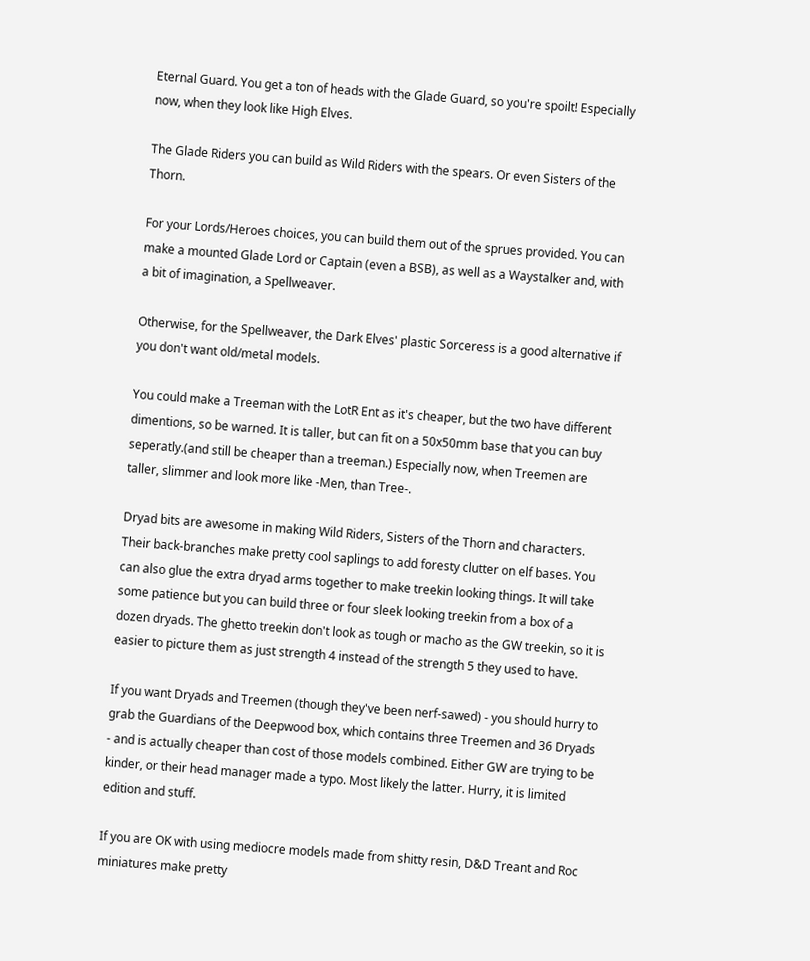Eternal Guard. You get a ton of heads with the Glade Guard, so you're spoilt! Especially now, when they look like High Elves.

The Glade Riders you can build as Wild Riders with the spears. Or even Sisters of the Thorn.

For your Lords/Heroes choices, you can build them out of the sprues provided. You can make a mounted Glade Lord or Captain (even a BSB), as well as a Waystalker and, with a bit of imagination, a Spellweaver.

Otherwise, for the Spellweaver, the Dark Elves' plastic Sorceress is a good alternative if you don't want old/metal models.

You could make a Treeman with the LotR Ent as it's cheaper, but the two have different dimentions, so be warned. It is taller, but can fit on a 50x50mm base that you can buy seperatly.(and still be cheaper than a treeman.) Especially now, when Treemen are taller, slimmer and look more like -Men, than Tree-.

Dryad bits are awesome in making Wild Riders, Sisters of the Thorn and characters. Their back-branches make pretty cool saplings to add foresty clutter on elf bases. You can also glue the extra dryad arms together to make treekin looking things. It will take some patience but you can build three or four sleek looking treekin from a box of a dozen dryads. The ghetto treekin don't look as tough or macho as the GW treekin, so it is easier to picture them as just strength 4 instead of the strength 5 they used to have.

If you want Dryads and Treemen (though they've been nerf-sawed) - you should hurry to grab the Guardians of the Deepwood box, which contains three Treemen and 36 Dryads - and is actually cheaper than cost of those models combined. Either GW are trying to be kinder, or their head manager made a typo. Most likely the latter. Hurry, it is limited edition and stuff.

If you are OK with using mediocre models made from shitty resin, D&D Treant and Roc miniatures make pretty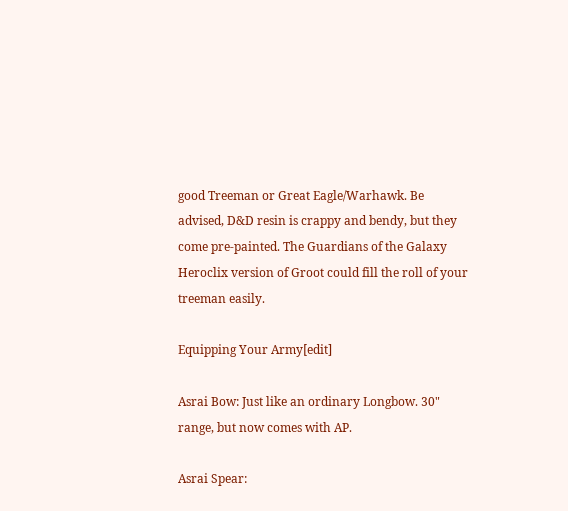good Treeman or Great Eagle/Warhawk. Be advised, D&D resin is crappy and bendy, but they come pre-painted. The Guardians of the Galaxy Heroclix version of Groot could fill the roll of your treeman easily.

Equipping Your Army[edit]

Asrai Bow: Just like an ordinary Longbow. 30" range, but now comes with AP.

Asrai Spear: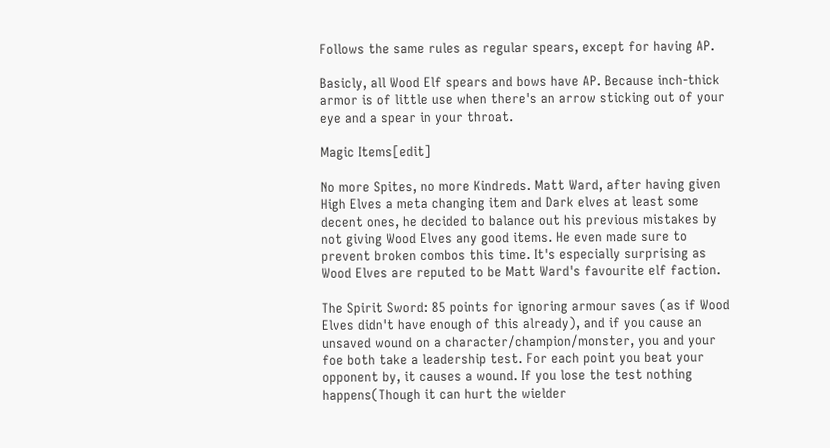Follows the same rules as regular spears, except for having AP.

Basicly, all Wood Elf spears and bows have AP. Because inch-thick armor is of little use when there's an arrow sticking out of your eye and a spear in your throat.

Magic Items[edit]

No more Spites, no more Kindreds. Matt Ward, after having given High Elves a meta changing item and Dark elves at least some decent ones, he decided to balance out his previous mistakes by not giving Wood Elves any good items. He even made sure to prevent broken combos this time. It's especially surprising as Wood Elves are reputed to be Matt Ward's favourite elf faction.

The Spirit Sword: 85 points for ignoring armour saves (as if Wood Elves didn't have enough of this already), and if you cause an unsaved wound on a character/champion/monster, you and your foe both take a leadership test. For each point you beat your opponent by, it causes a wound. If you lose the test nothing happens(Though it can hurt the wielder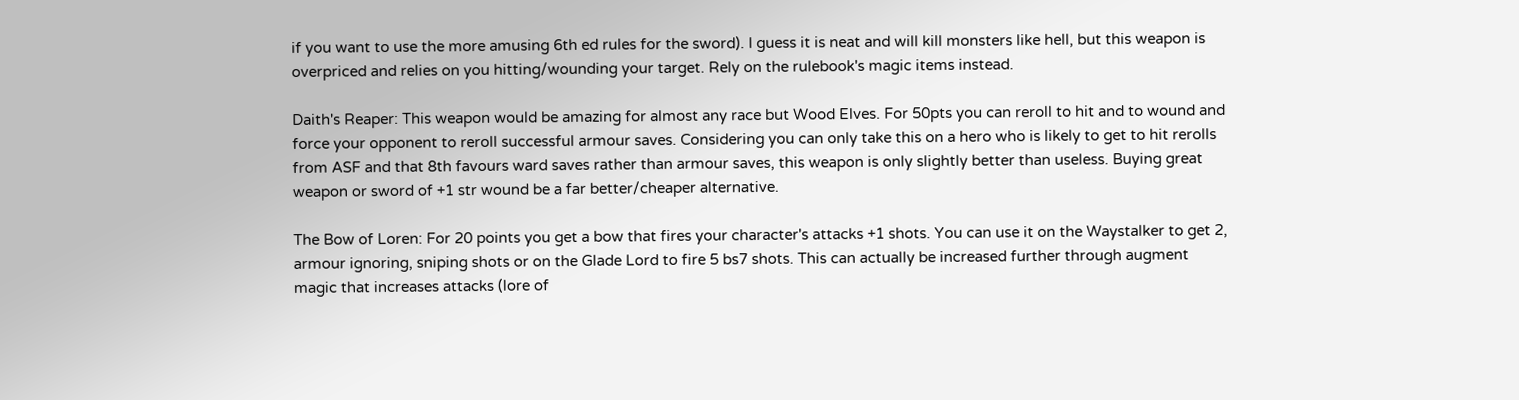if you want to use the more amusing 6th ed rules for the sword). I guess it is neat and will kill monsters like hell, but this weapon is overpriced and relies on you hitting/wounding your target. Rely on the rulebook's magic items instead.

Daith's Reaper: This weapon would be amazing for almost any race but Wood Elves. For 50pts you can reroll to hit and to wound and force your opponent to reroll successful armour saves. Considering you can only take this on a hero who is likely to get to hit rerolls from ASF and that 8th favours ward saves rather than armour saves, this weapon is only slightly better than useless. Buying great weapon or sword of +1 str wound be a far better/cheaper alternative.

The Bow of Loren: For 20 points you get a bow that fires your character's attacks +1 shots. You can use it on the Waystalker to get 2, armour ignoring, sniping shots or on the Glade Lord to fire 5 bs7 shots. This can actually be increased further through augment magic that increases attacks (lore of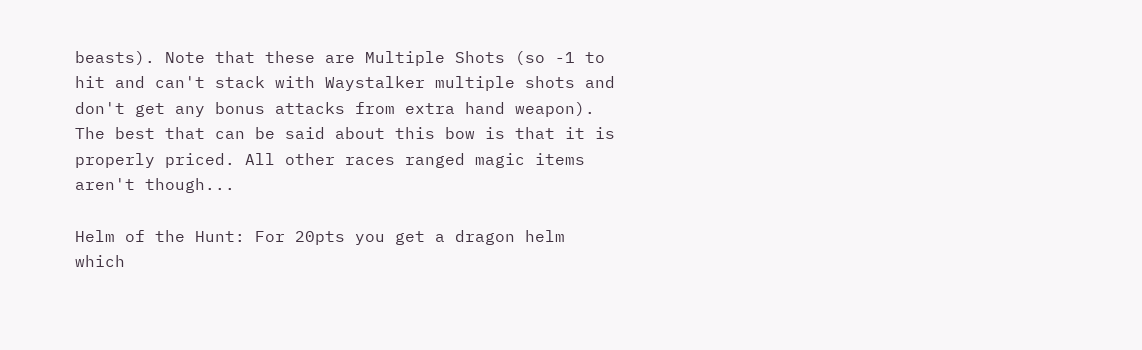beasts). Note that these are Multiple Shots (so -1 to hit and can't stack with Waystalker multiple shots and don't get any bonus attacks from extra hand weapon). The best that can be said about this bow is that it is properly priced. All other races ranged magic items aren't though...

Helm of the Hunt: For 20pts you get a dragon helm which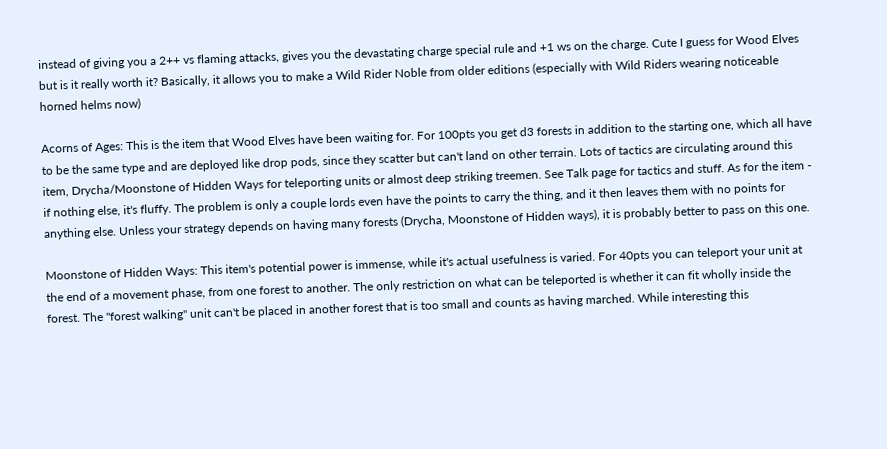instead of giving you a 2++ vs flaming attacks, gives you the devastating charge special rule and +1 ws on the charge. Cute I guess for Wood Elves but is it really worth it? Basically, it allows you to make a Wild Rider Noble from older editions (especially with Wild Riders wearing noticeable horned helms now)

Acorns of Ages: This is the item that Wood Elves have been waiting for. For 100pts you get d3 forests in addition to the starting one, which all have to be the same type and are deployed like drop pods, since they scatter but can't land on other terrain. Lots of tactics are circulating around this item, Drycha/Moonstone of Hidden Ways for teleporting units or almost deep striking treemen. See Talk page for tactics and stuff. As for the item - if nothing else, it's fluffy. The problem is only a couple lords even have the points to carry the thing, and it then leaves them with no points for anything else. Unless your strategy depends on having many forests (Drycha, Moonstone of Hidden ways), it is probably better to pass on this one.

Moonstone of Hidden Ways: This item's potential power is immense, while it's actual usefulness is varied. For 40pts you can teleport your unit at the end of a movement phase, from one forest to another. The only restriction on what can be teleported is whether it can fit wholly inside the forest. The "forest walking" unit can't be placed in another forest that is too small and counts as having marched. While interesting this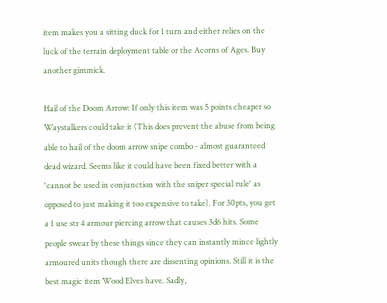item makes you a sitting duck for 1 turn and either relies on the luck of the terrain deployment table or the Acorns of Ages. Buy another gimmick.

Hail of the Doom Arrow: If only this item was 5 points cheaper so Waystalkers could take it (This does prevent the abuse from being able to hail of the doom arrow snipe combo - almost guaranteed dead wizard. Seems like it could have been fixed better with a 'cannot be used in conjunction with the sniper special rule' as opposed to just making it too expensive to take). For 30pts, you get a 1 use str 4 armour piercing arrow that causes 3d6 hits. Some people swear by these things since they can instantly mince lightly armoured units though there are dissenting opinions. Still it is the best magic item Wood Elves have. Sadly,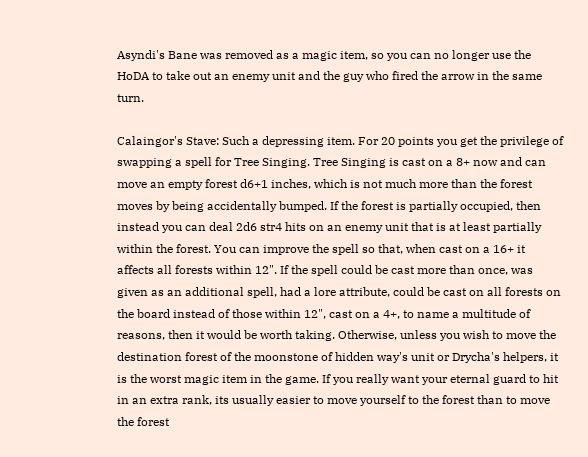Asyndi's Bane was removed as a magic item, so you can no longer use the HoDA to take out an enemy unit and the guy who fired the arrow in the same turn.

Calaingor's Stave: Such a depressing item. For 20 points you get the privilege of swapping a spell for Tree Singing. Tree Singing is cast on a 8+ now and can move an empty forest d6+1 inches, which is not much more than the forest moves by being accidentally bumped. If the forest is partially occupied, then instead you can deal 2d6 str4 hits on an enemy unit that is at least partially within the forest. You can improve the spell so that, when cast on a 16+ it affects all forests within 12". If the spell could be cast more than once, was given as an additional spell, had a lore attribute, could be cast on all forests on the board instead of those within 12", cast on a 4+, to name a multitude of reasons, then it would be worth taking. Otherwise, unless you wish to move the destination forest of the moonstone of hidden way's unit or Drycha's helpers, it is the worst magic item in the game. If you really want your eternal guard to hit in an extra rank, its usually easier to move yourself to the forest than to move the forest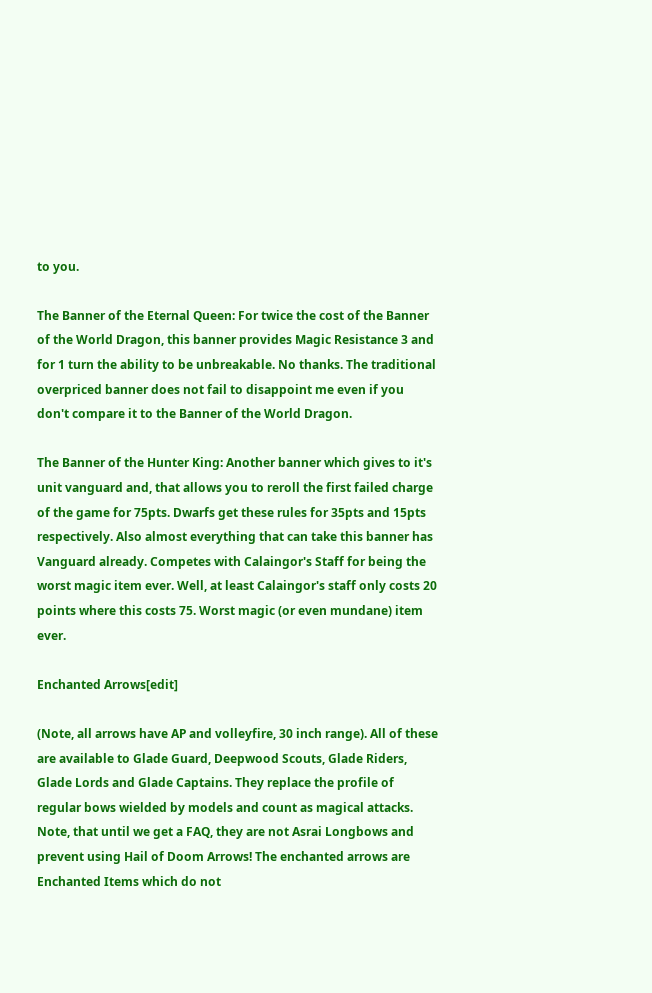to you.

The Banner of the Eternal Queen: For twice the cost of the Banner of the World Dragon, this banner provides Magic Resistance 3 and for 1 turn the ability to be unbreakable. No thanks. The traditional overpriced banner does not fail to disappoint me even if you don't compare it to the Banner of the World Dragon.

The Banner of the Hunter King: Another banner which gives to it's unit vanguard and, that allows you to reroll the first failed charge of the game for 75pts. Dwarfs get these rules for 35pts and 15pts respectively. Also almost everything that can take this banner has Vanguard already. Competes with Calaingor's Staff for being the worst magic item ever. Well, at least Calaingor's staff only costs 20 points where this costs 75. Worst magic (or even mundane) item ever.

Enchanted Arrows[edit]

(Note, all arrows have AP and volleyfire, 30 inch range). All of these are available to Glade Guard, Deepwood Scouts, Glade Riders, Glade Lords and Glade Captains. They replace the profile of regular bows wielded by models and count as magical attacks. Note, that until we get a FAQ, they are not Asrai Longbows and prevent using Hail of Doom Arrows! The enchanted arrows are Enchanted Items which do not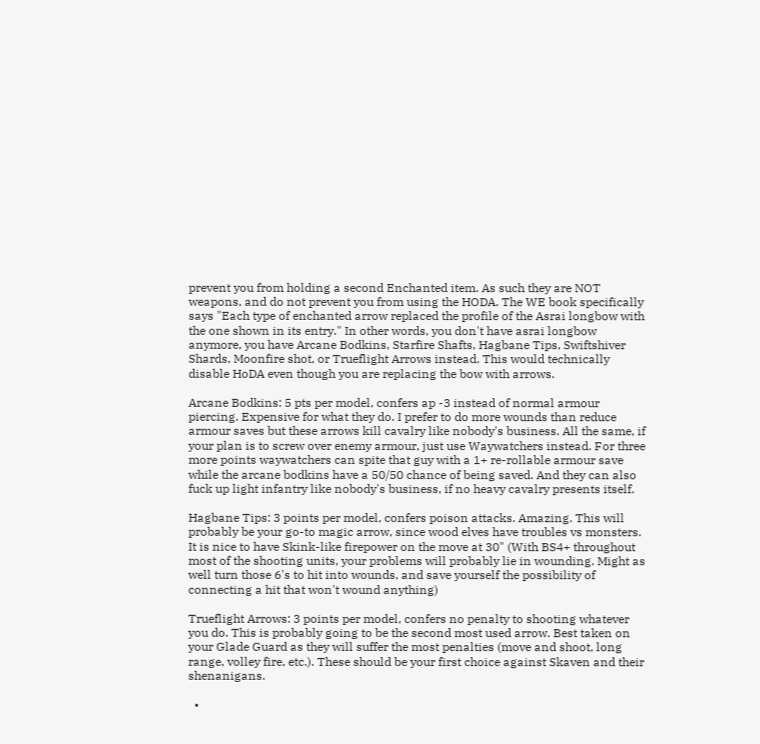prevent you from holding a second Enchanted item. As such they are NOT weapons, and do not prevent you from using the HODA. The WE book specifically says "Each type of enchanted arrow replaced the profile of the Asrai longbow with the one shown in its entry." In other words, you don't have asrai longbow anymore, you have Arcane Bodkins, Starfire Shafts, Hagbane Tips, Swiftshiver Shards, Moonfire shot, or Trueflight Arrows instead. This would technically disable HoDA even though you are replacing the bow with arrows.

Arcane Bodkins: 5 pts per model, confers ap -3 instead of normal armour piercing. Expensive for what they do. I prefer to do more wounds than reduce armour saves but these arrows kill cavalry like nobody's business. All the same, if your plan is to screw over enemy armour, just use Waywatchers instead. For three more points waywatchers can spite that guy with a 1+ re-rollable armour save while the arcane bodkins have a 50/50 chance of being saved. And they can also fuck up light infantry like nobody's business, if no heavy cavalry presents itself.

Hagbane Tips: 3 points per model, confers poison attacks. Amazing. This will probably be your go-to magic arrow, since wood elves have troubles vs monsters. It is nice to have Skink-like firepower on the move at 30" (With BS4+ throughout most of the shooting units, your problems will probably lie in wounding. Might as well turn those 6's to hit into wounds, and save yourself the possibility of connecting a hit that won't wound anything)

Trueflight Arrows: 3 points per model, confers no penalty to shooting whatever you do. This is probably going to be the second most used arrow. Best taken on your Glade Guard as they will suffer the most penalties (move and shoot, long range, volley fire, etc.). These should be your first choice against Skaven and their shenanigans.

  •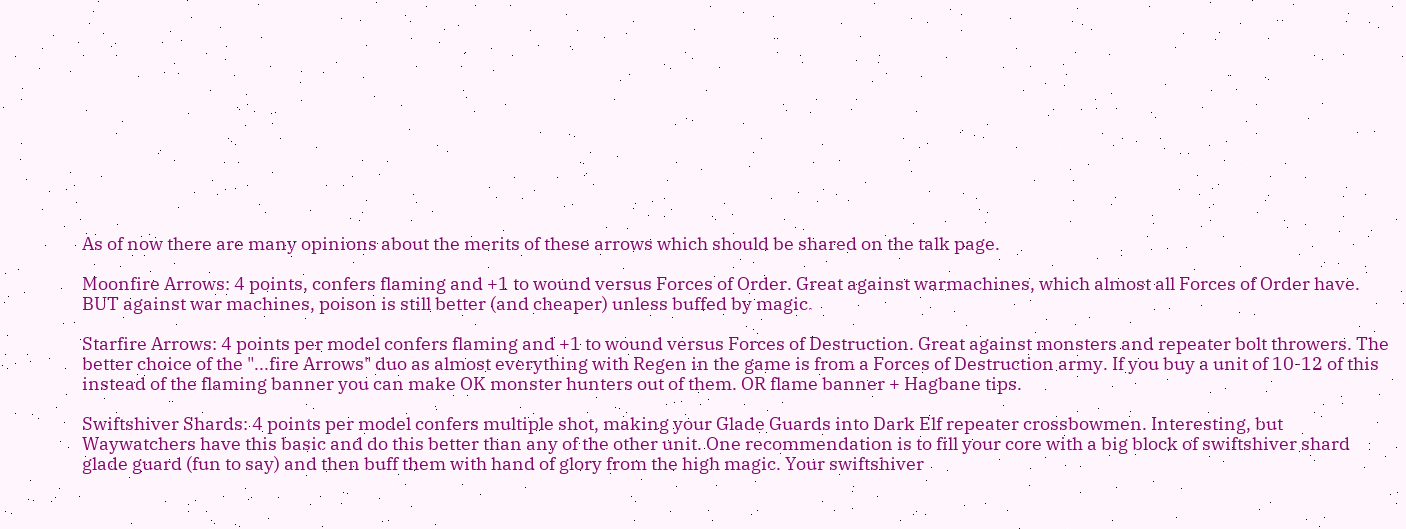As of now there are many opinions about the merits of these arrows which should be shared on the talk page.

Moonfire Arrows: 4 points, confers flaming and +1 to wound versus Forces of Order. Great against warmachines, which almost all Forces of Order have. BUT against war machines, poison is still better (and cheaper) unless buffed by magic.

Starfire Arrows: 4 points per model confers flaming and +1 to wound versus Forces of Destruction. Great against monsters and repeater bolt throwers. The better choice of the "...fire Arrows" duo as almost everything with Regen in the game is from a Forces of Destruction army. If you buy a unit of 10-12 of this instead of the flaming banner you can make OK monster hunters out of them. OR flame banner + Hagbane tips.

Swiftshiver Shards: 4 points per model confers multiple shot, making your Glade Guards into Dark Elf repeater crossbowmen. Interesting, but Waywatchers have this basic and do this better than any of the other unit. One recommendation is to fill your core with a big block of swiftshiver shard glade guard (fun to say) and then buff them with hand of glory from the high magic. Your swiftshiver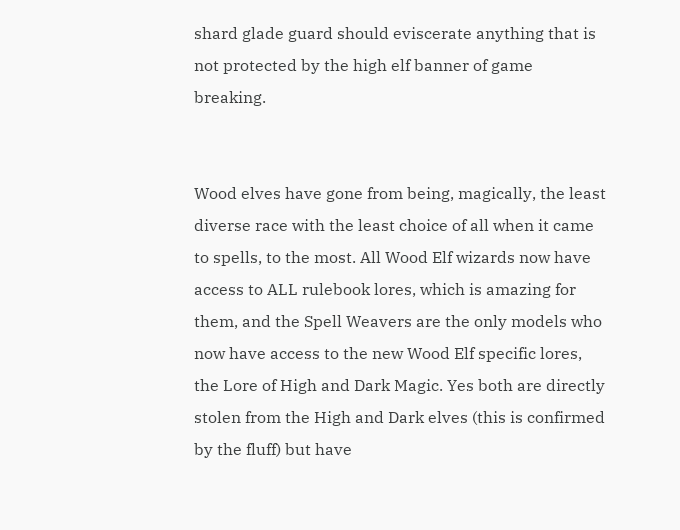shard glade guard should eviscerate anything that is not protected by the high elf banner of game breaking.


Wood elves have gone from being, magically, the least diverse race with the least choice of all when it came to spells, to the most. All Wood Elf wizards now have access to ALL rulebook lores, which is amazing for them, and the Spell Weavers are the only models who now have access to the new Wood Elf specific lores, the Lore of High and Dark Magic. Yes both are directly stolen from the High and Dark elves (this is confirmed by the fluff) but have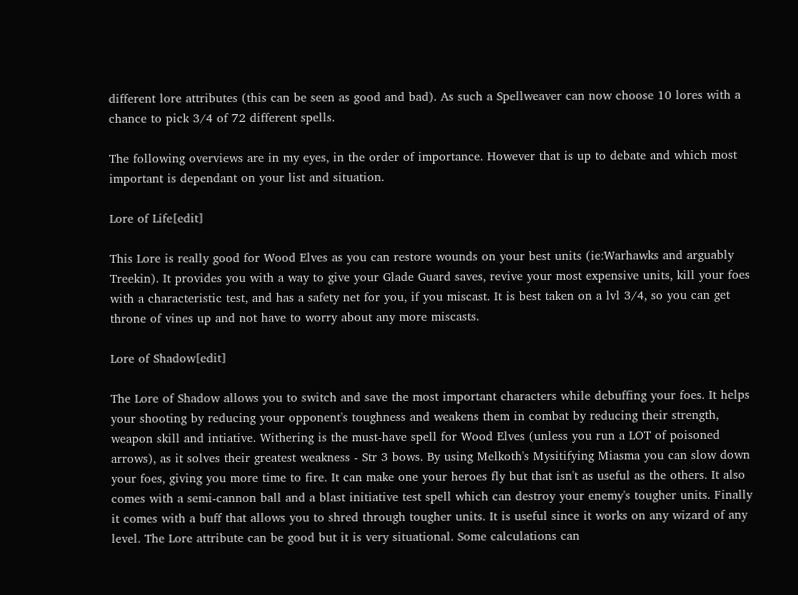different lore attributes (this can be seen as good and bad). As such a Spellweaver can now choose 10 lores with a chance to pick 3/4 of 72 different spells.

The following overviews are in my eyes, in the order of importance. However that is up to debate and which most important is dependant on your list and situation.

Lore of Life[edit]

This Lore is really good for Wood Elves as you can restore wounds on your best units (ie:Warhawks and arguably Treekin). It provides you with a way to give your Glade Guard saves, revive your most expensive units, kill your foes with a characteristic test, and has a safety net for you, if you miscast. It is best taken on a lvl 3/4, so you can get throne of vines up and not have to worry about any more miscasts.

Lore of Shadow[edit]

The Lore of Shadow allows you to switch and save the most important characters while debuffing your foes. It helps your shooting by reducing your opponent's toughness and weakens them in combat by reducing their strength, weapon skill and intiative. Withering is the must-have spell for Wood Elves (unless you run a LOT of poisoned arrows), as it solves their greatest weakness - Str 3 bows. By using Melkoth's Mysitifying Miasma you can slow down your foes, giving you more time to fire. It can make one your heroes fly but that isn't as useful as the others. It also comes with a semi-cannon ball and a blast initiative test spell which can destroy your enemy's tougher units. Finally it comes with a buff that allows you to shred through tougher units. It is useful since it works on any wizard of any level. The Lore attribute can be good but it is very situational. Some calculations can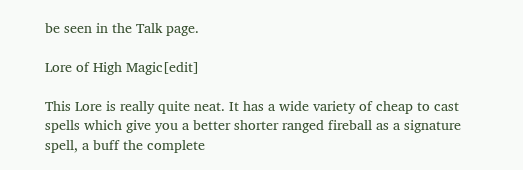be seen in the Talk page.

Lore of High Magic[edit]

This Lore is really quite neat. It has a wide variety of cheap to cast spells which give you a better shorter ranged fireball as a signature spell, a buff the complete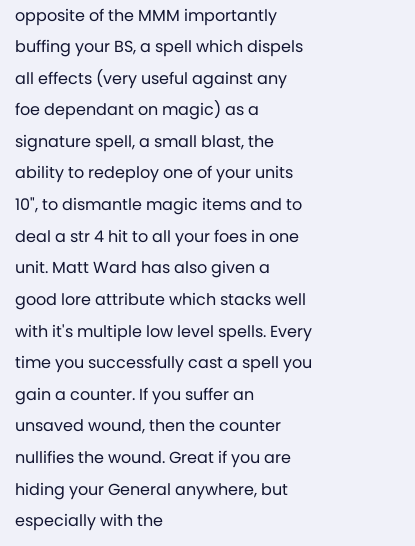opposite of the MMM importantly buffing your BS, a spell which dispels all effects (very useful against any foe dependant on magic) as a signature spell, a small blast, the ability to redeploy one of your units 10", to dismantle magic items and to deal a str 4 hit to all your foes in one unit. Matt Ward has also given a good lore attribute which stacks well with it's multiple low level spells. Every time you successfully cast a spell you gain a counter. If you suffer an unsaved wound, then the counter nullifies the wound. Great if you are hiding your General anywhere, but especially with the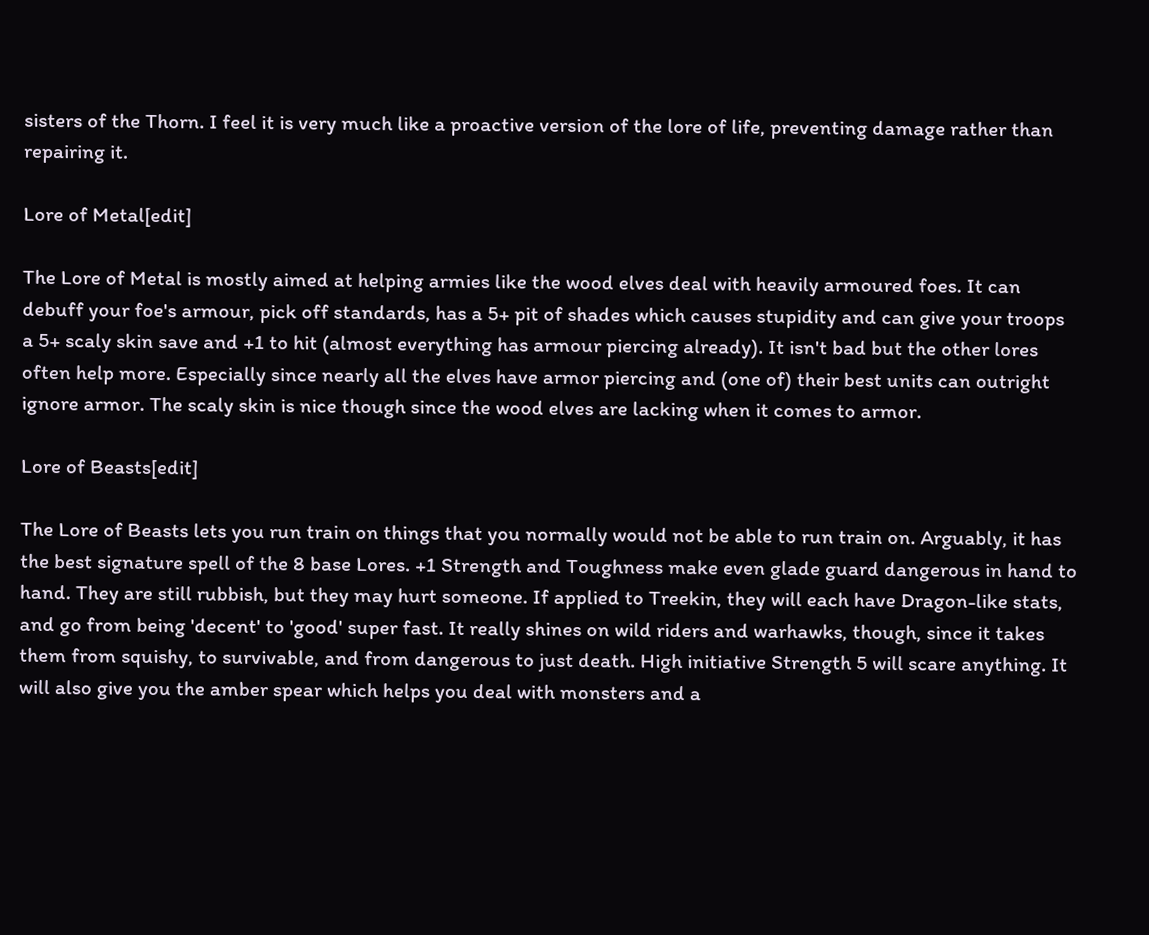sisters of the Thorn. I feel it is very much like a proactive version of the lore of life, preventing damage rather than repairing it.

Lore of Metal[edit]

The Lore of Metal is mostly aimed at helping armies like the wood elves deal with heavily armoured foes. It can debuff your foe's armour, pick off standards, has a 5+ pit of shades which causes stupidity and can give your troops a 5+ scaly skin save and +1 to hit (almost everything has armour piercing already). It isn't bad but the other lores often help more. Especially since nearly all the elves have armor piercing and (one of) their best units can outright ignore armor. The scaly skin is nice though since the wood elves are lacking when it comes to armor.

Lore of Beasts[edit]

The Lore of Beasts lets you run train on things that you normally would not be able to run train on. Arguably, it has the best signature spell of the 8 base Lores. +1 Strength and Toughness make even glade guard dangerous in hand to hand. They are still rubbish, but they may hurt someone. If applied to Treekin, they will each have Dragon-like stats, and go from being 'decent' to 'good' super fast. It really shines on wild riders and warhawks, though, since it takes them from squishy, to survivable, and from dangerous to just death. High initiative Strength 5 will scare anything. It will also give you the amber spear which helps you deal with monsters and a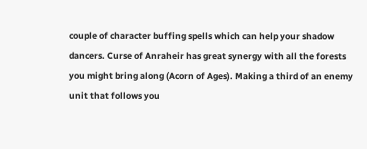couple of character buffing spells which can help your shadow dancers. Curse of Anraheir has great synergy with all the forests you might bring along (Acorn of Ages). Making a third of an enemy unit that follows you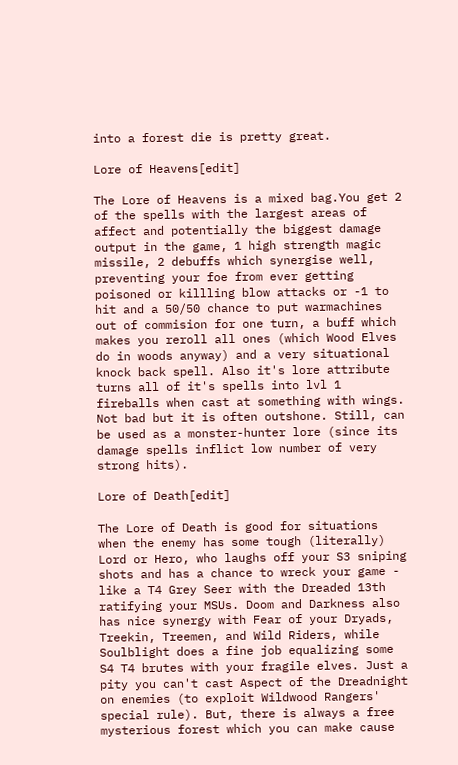into a forest die is pretty great.

Lore of Heavens[edit]

The Lore of Heavens is a mixed bag.You get 2 of the spells with the largest areas of affect and potentially the biggest damage output in the game, 1 high strength magic missile, 2 debuffs which synergise well, preventing your foe from ever getting poisoned or killling blow attacks or -1 to hit and a 50/50 chance to put warmachines out of commision for one turn, a buff which makes you reroll all ones (which Wood Elves do in woods anyway) and a very situational knock back spell. Also it's lore attribute turns all of it's spells into lvl 1 fireballs when cast at something with wings. Not bad but it is often outshone. Still, can be used as a monster-hunter lore (since its damage spells inflict low number of very strong hits).

Lore of Death[edit]

The Lore of Death is good for situations when the enemy has some tough (literally) Lord or Hero, who laughs off your S3 sniping shots and has a chance to wreck your game - like a T4 Grey Seer with the Dreaded 13th ratifying your MSUs. Doom and Darkness also has nice synergy with Fear of your Dryads, Treekin, Treemen, and Wild Riders, while Soulblight does a fine job equalizing some S4 T4 brutes with your fragile elves. Just a pity you can't cast Aspect of the Dreadnight on enemies (to exploit Wildwood Rangers' special rule). But, there is always a free mysterious forest which you can make cause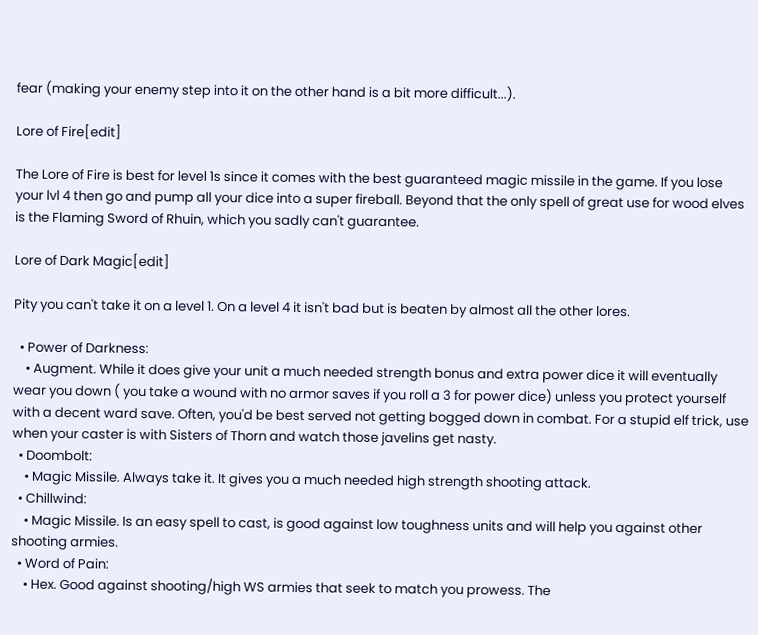fear (making your enemy step into it on the other hand is a bit more difficult...).

Lore of Fire[edit]

The Lore of Fire is best for level 1s since it comes with the best guaranteed magic missile in the game. If you lose your lvl 4 then go and pump all your dice into a super fireball. Beyond that the only spell of great use for wood elves is the Flaming Sword of Rhuin, which you sadly can't guarantee.

Lore of Dark Magic[edit]

Pity you can't take it on a level 1. On a level 4 it isn't bad but is beaten by almost all the other lores.

  • Power of Darkness:
    • Augment. While it does give your unit a much needed strength bonus and extra power dice it will eventually wear you down ( you take a wound with no armor saves if you roll a 3 for power dice) unless you protect yourself with a decent ward save. Often, you'd be best served not getting bogged down in combat. For a stupid elf trick, use when your caster is with Sisters of Thorn and watch those javelins get nasty.
  • Doombolt:
    • Magic Missile. Always take it. It gives you a much needed high strength shooting attack.
  • Chillwind:
    • Magic Missile. Is an easy spell to cast, is good against low toughness units and will help you against other shooting armies.
  • Word of Pain:
    • Hex. Good against shooting/high WS armies that seek to match you prowess. The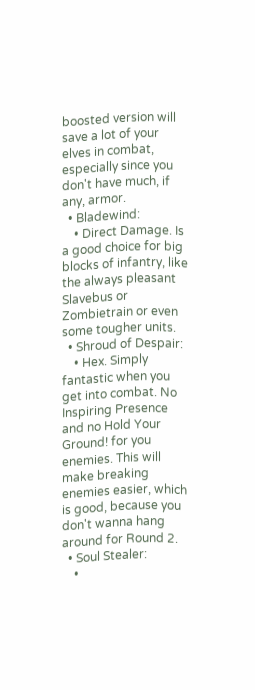boosted version will save a lot of your elves in combat, especially since you don't have much, if any, armor.
  • Bladewind:
    • Direct Damage. Is a good choice for big blocks of infantry, like the always pleasant Slavebus or Zombietrain or even some tougher units.
  • Shroud of Despair:
    • Hex. Simply fantastic when you get into combat. No Inspiring Presence and no Hold Your Ground! for you enemies. This will make breaking enemies easier, which is good, because you don't wanna hang around for Round 2.
  • Soul Stealer:
    •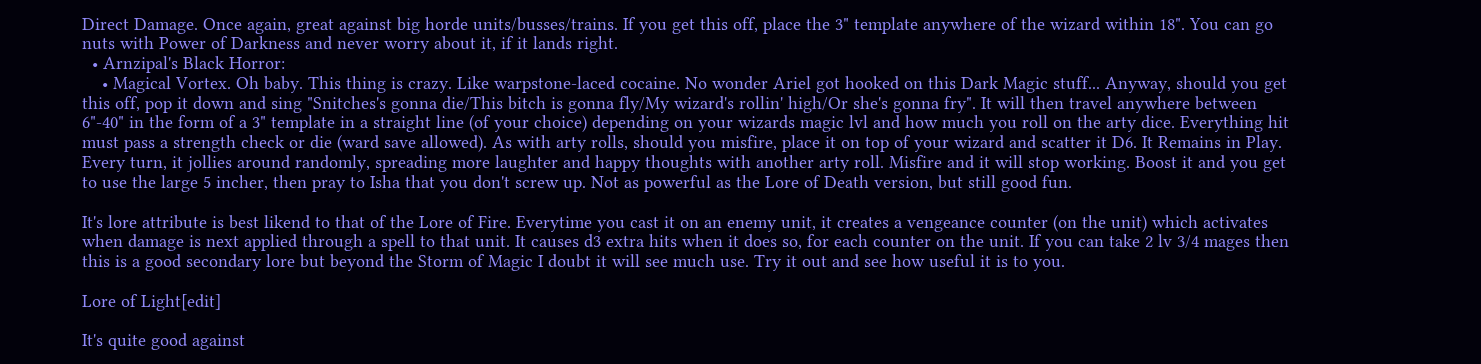Direct Damage. Once again, great against big horde units/busses/trains. If you get this off, place the 3" template anywhere of the wizard within 18". You can go nuts with Power of Darkness and never worry about it, if it lands right.
  • Arnzipal's Black Horror:
    • Magical Vortex. Oh baby. This thing is crazy. Like warpstone-laced cocaine. No wonder Ariel got hooked on this Dark Magic stuff... Anyway, should you get this off, pop it down and sing "Snitches's gonna die/This bitch is gonna fly/My wizard's rollin' high/Or she's gonna fry". It will then travel anywhere between 6"-40" in the form of a 3" template in a straight line (of your choice) depending on your wizards magic lvl and how much you roll on the arty dice. Everything hit must pass a strength check or die (ward save allowed). As with arty rolls, should you misfire, place it on top of your wizard and scatter it D6. It Remains in Play. Every turn, it jollies around randomly, spreading more laughter and happy thoughts with another arty roll. Misfire and it will stop working. Boost it and you get to use the large 5 incher, then pray to Isha that you don't screw up. Not as powerful as the Lore of Death version, but still good fun.

It's lore attribute is best likend to that of the Lore of Fire. Everytime you cast it on an enemy unit, it creates a vengeance counter (on the unit) which activates when damage is next applied through a spell to that unit. It causes d3 extra hits when it does so, for each counter on the unit. If you can take 2 lv 3/4 mages then this is a good secondary lore but beyond the Storm of Magic I doubt it will see much use. Try it out and see how useful it is to you.

Lore of Light[edit]

It's quite good against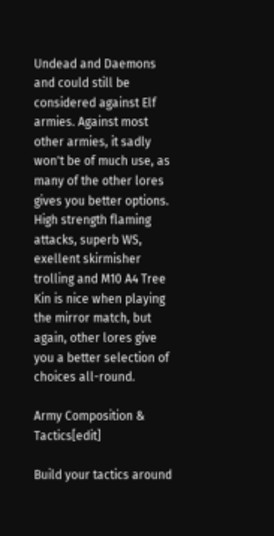Undead and Daemons and could still be considered against Elf armies. Against most other armies, it sadly won't be of much use, as many of the other lores gives you better options. High strength flaming attacks, superb WS, exellent skirmisher trolling and M10 A4 Tree Kin is nice when playing the mirror match, but again, other lores give you a better selection of choices all-round.

Army Composition & Tactics[edit]

Build your tactics around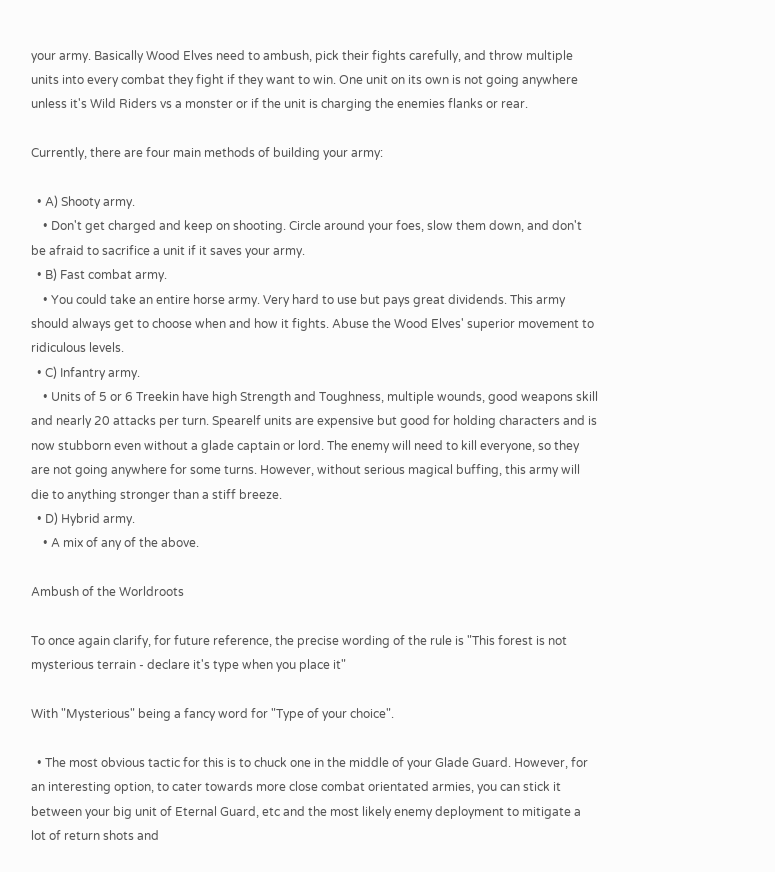your army. Basically Wood Elves need to ambush, pick their fights carefully, and throw multiple units into every combat they fight if they want to win. One unit on its own is not going anywhere unless it's Wild Riders vs a monster or if the unit is charging the enemies flanks or rear.

Currently, there are four main methods of building your army:

  • A) Shooty army.
    • Don't get charged and keep on shooting. Circle around your foes, slow them down, and don't be afraid to sacrifice a unit if it saves your army.
  • B) Fast combat army.
    • You could take an entire horse army. Very hard to use but pays great dividends. This army should always get to choose when and how it fights. Abuse the Wood Elves' superior movement to ridiculous levels.
  • C) Infantry army.
    • Units of 5 or 6 Treekin have high Strength and Toughness, multiple wounds, good weapons skill and nearly 20 attacks per turn. Spearelf units are expensive but good for holding characters and is now stubborn even without a glade captain or lord. The enemy will need to kill everyone, so they are not going anywhere for some turns. However, without serious magical buffing, this army will die to anything stronger than a stiff breeze.
  • D) Hybrid army.
    • A mix of any of the above.

Ambush of the Worldroots

To once again clarify, for future reference, the precise wording of the rule is "This forest is not mysterious terrain - declare it's type when you place it"

With "Mysterious" being a fancy word for "Type of your choice".

  • The most obvious tactic for this is to chuck one in the middle of your Glade Guard. However, for an interesting option, to cater towards more close combat orientated armies, you can stick it between your big unit of Eternal Guard, etc and the most likely enemy deployment to mitigate a lot of return shots and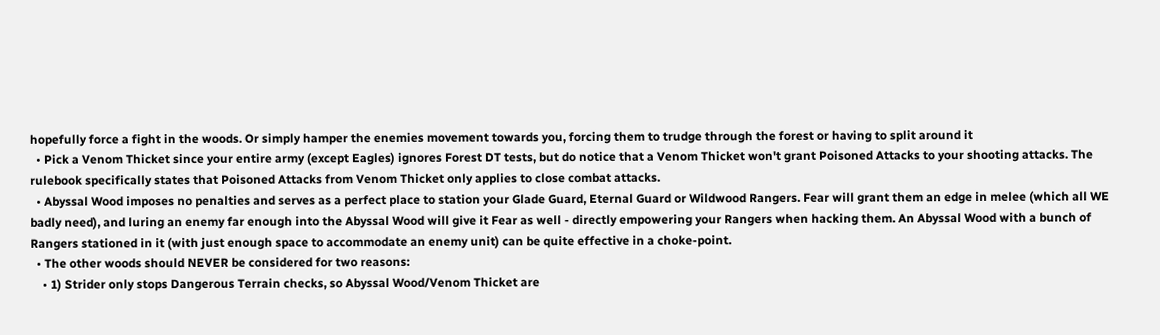hopefully force a fight in the woods. Or simply hamper the enemies movement towards you, forcing them to trudge through the forest or having to split around it
  • Pick a Venom Thicket since your entire army (except Eagles) ignores Forest DT tests, but do notice that a Venom Thicket won't grant Poisoned Attacks to your shooting attacks. The rulebook specifically states that Poisoned Attacks from Venom Thicket only applies to close combat attacks.
  • Abyssal Wood imposes no penalties and serves as a perfect place to station your Glade Guard, Eternal Guard or Wildwood Rangers. Fear will grant them an edge in melee (which all WE badly need), and luring an enemy far enough into the Abyssal Wood will give it Fear as well - directly empowering your Rangers when hacking them. An Abyssal Wood with a bunch of Rangers stationed in it (with just enough space to accommodate an enemy unit) can be quite effective in a choke-point.
  • The other woods should NEVER be considered for two reasons:
    • 1) Strider only stops Dangerous Terrain checks, so Abyssal Wood/Venom Thicket are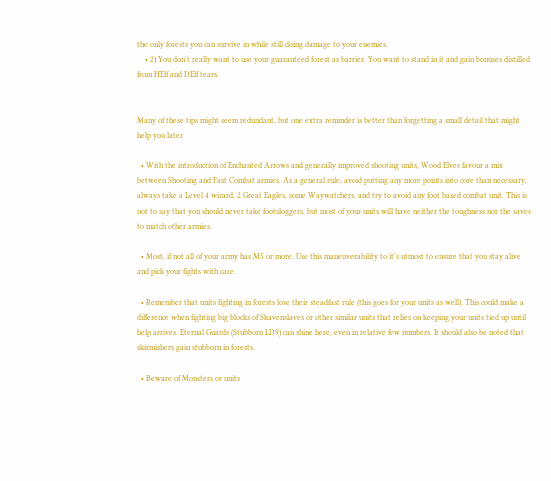the only forests you can survive in while still doing damage to your enemies.
    • 2) You don't really want to use your guaranteed forest as barrier. You want to stand in it and gain bonuses distilled from HElf and DElf tears.


Many of these tips might seem redundant, but one extra reminder is better than forgetting a small detail that might help you later

  • With the introduction of Enchanted Arrows and generally improved shooting units, Wood Elves favour a mix between Shooting and Fast Combat armies. As a general rule, avoid putting any more points into core than necessary, always take a Level 4 wizard, 2 Great Eagles, some Waywatchers, and try to avoid any foot based combat unit. This is not to say that you should never take footsloggers, but most of your units will have neither the toughness nor the saves to match other armies.

  • Most, if not all of your army has M5 or more. Use this maneuverability to it's utmost to ensure that you stay alive and pick your fights with care.

  • Remember that units fighting in forests lose their steadfast rule (this goes for your units as well). This could make a difference when fighting big blocks of Skavenslaves or other similar units that relies on keeping your units tied up until help arrives. Eternal Guards (Stubborn LD9) can shine here, even in relative few numbers. It should also be noted that skirmishers gain stubborn in forests.

  • Beware of Monsters or units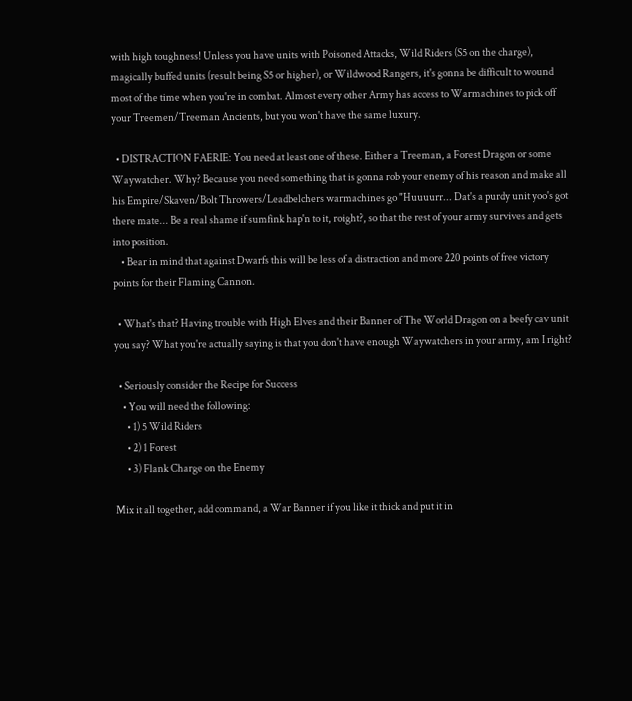with high toughness! Unless you have units with Poisoned Attacks, Wild Riders (S5 on the charge), magically buffed units (result being S5 or higher), or Wildwood Rangers, it's gonna be difficult to wound most of the time when you're in combat. Almost every other Army has access to Warmachines to pick off your Treemen/Treeman Ancients, but you won't have the same luxury.

  • DISTRACTION FAERIE: You need at least one of these. Either a Treeman, a Forest Dragon or some Waywatcher. Why? Because you need something that is gonna rob your enemy of his reason and make all his Empire/Skaven/Bolt Throwers/Leadbelchers warmachines go "Huuuurr... Dat's a purdy unit yoo's got there mate... Be a real shame if sumfink hap'n to it, roight?, so that the rest of your army survives and gets into position.
    • Bear in mind that against Dwarfs this will be less of a distraction and more 220 points of free victory points for their Flaming Cannon.

  • What's that? Having trouble with High Elves and their Banner of The World Dragon on a beefy cav unit you say? What you're actually saying is that you don't have enough Waywatchers in your army, am I right?

  • Seriously consider the Recipe for Success
    • You will need the following:
      • 1) 5 Wild Riders
      • 2) 1 Forest
      • 3) Flank Charge on the Enemy

Mix it all together, add command, a War Banner if you like it thick and put it in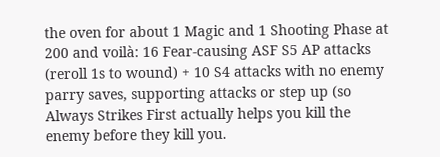the oven for about 1 Magic and 1 Shooting Phase at 200 and voilà: 16 Fear-causing ASF S5 AP attacks (reroll 1s to wound) + 10 S4 attacks with no enemy parry saves, supporting attacks or step up (so Always Strikes First actually helps you kill the enemy before they kill you.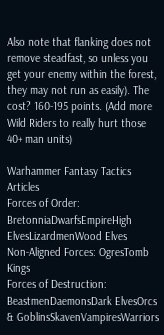Also note that flanking does not remove steadfast, so unless you get your enemy within the forest, they may not run as easily). The cost? 160-195 points. (Add more Wild Riders to really hurt those 40+ man units)

Warhammer Fantasy Tactics Articles
Forces of Order: BretonniaDwarfsEmpireHigh ElvesLizardmenWood Elves
Non-Aligned Forces: OgresTomb Kings
Forces of Destruction: BeastmenDaemonsDark ElvesOrcs & GoblinsSkavenVampiresWarriors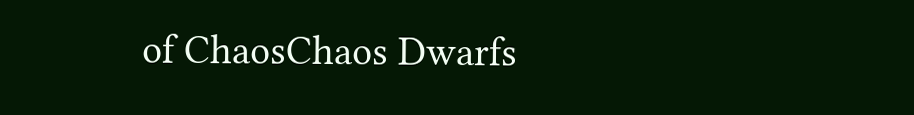of ChaosChaos Dwarfs